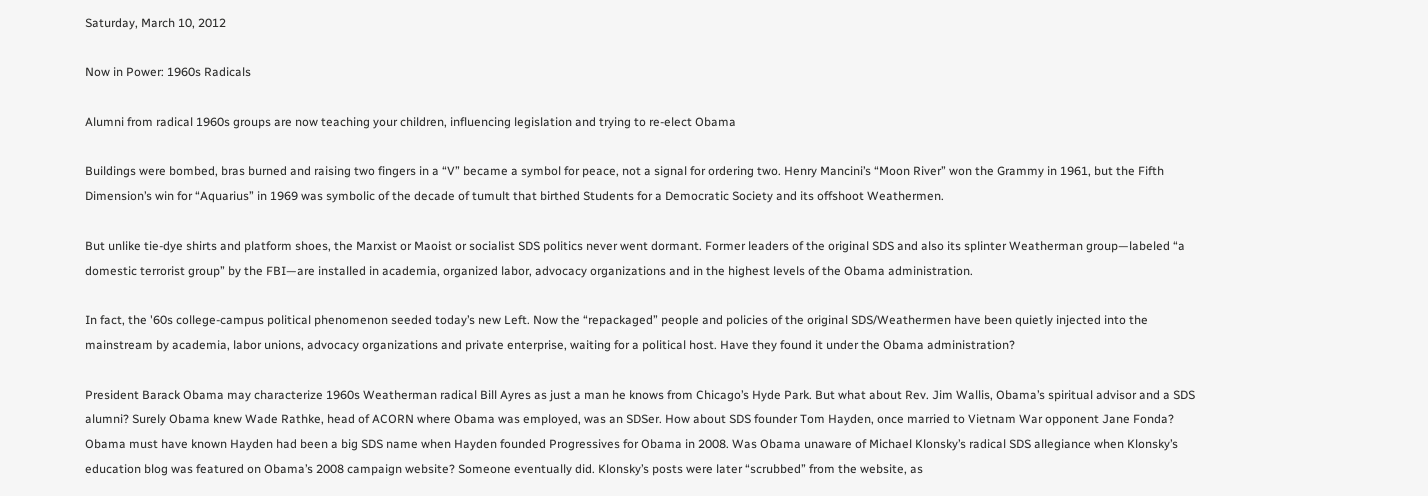Saturday, March 10, 2012

Now in Power: 1960s Radicals

Alumni from radical 1960s groups are now teaching your children, influencing legislation and trying to re-elect Obama

Buildings were bombed, bras burned and raising two fingers in a “V” became a symbol for peace, not a signal for ordering two. Henry Mancini’s “Moon River” won the Grammy in 1961, but the Fifth Dimension’s win for “Aquarius” in 1969 was symbolic of the decade of tumult that birthed Students for a Democratic Society and its offshoot Weathermen.

But unlike tie-dye shirts and platform shoes, the Marxist or Maoist or socialist SDS politics never went dormant. Former leaders of the original SDS and also its splinter Weatherman group—labeled “a domestic terrorist group” by the FBI—are installed in academia, organized labor, advocacy organizations and in the highest levels of the Obama administration.

In fact, the '60s college-campus political phenomenon seeded today’s new Left. Now the “repackaged” people and policies of the original SDS/Weathermen have been quietly injected into the mainstream by academia, labor unions, advocacy organizations and private enterprise, waiting for a political host. Have they found it under the Obama administration?

President Barack Obama may characterize 1960s Weatherman radical Bill Ayres as just a man he knows from Chicago’s Hyde Park. But what about Rev. Jim Wallis, Obama’s spiritual advisor and a SDS alumni? Surely Obama knew Wade Rathke, head of ACORN where Obama was employed, was an SDSer. How about SDS founder Tom Hayden, once married to Vietnam War opponent Jane Fonda? Obama must have known Hayden had been a big SDS name when Hayden founded Progressives for Obama in 2008. Was Obama unaware of Michael Klonsky’s radical SDS allegiance when Klonsky’s education blog was featured on Obama’s 2008 campaign website? Someone eventually did. Klonsky’s posts were later “scrubbed” from the website, as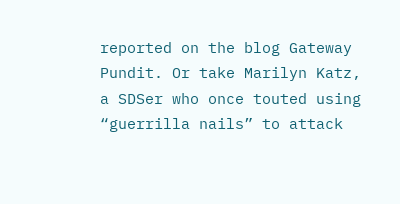reported on the blog Gateway Pundit. Or take Marilyn Katz, a SDSer who once touted using “guerrilla nails” to attack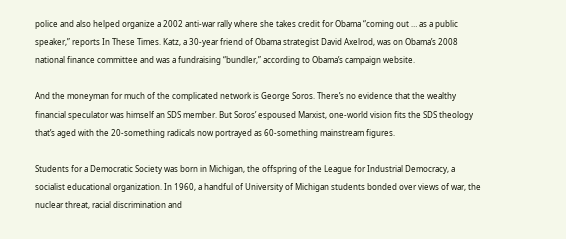police and also helped organize a 2002 anti-war rally where she takes credit for Obama “coming out … as a public speaker,” reports In These Times. Katz, a 30-year friend of Obama strategist David Axelrod, was on Obama’s 2008 national finance committee and was a fundraising “bundler,” according to Obama’s campaign website.

And the moneyman for much of the complicated network is George Soros. There’s no evidence that the wealthy financial speculator was himself an SDS member. But Soros’ espoused Marxist, one-world vision fits the SDS theology that’s aged with the 20-something radicals now portrayed as 60-something mainstream figures.

Students for a Democratic Society was born in Michigan, the offspring of the League for Industrial Democracy, a socialist educational organization. In 1960, a handful of University of Michigan students bonded over views of war, the nuclear threat, racial discrimination and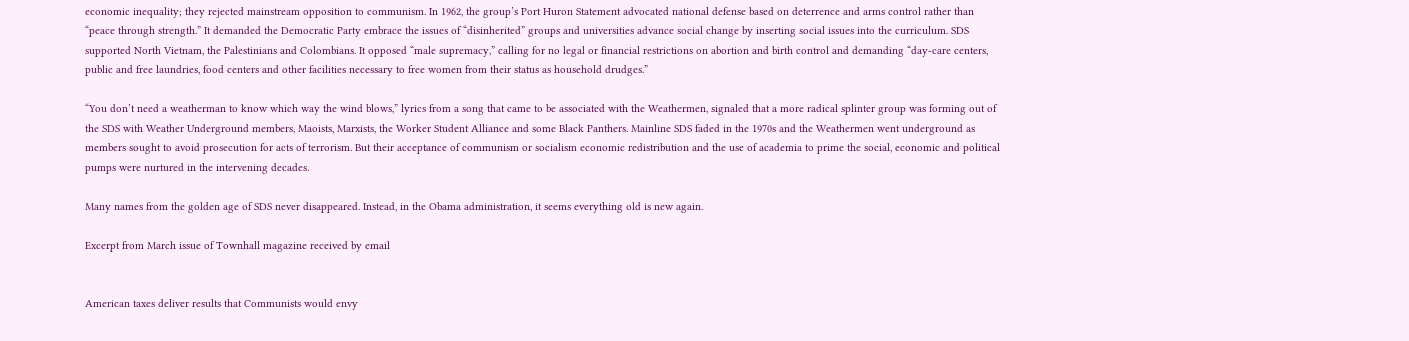economic inequality; they rejected mainstream opposition to communism. In 1962, the group’s Port Huron Statement advocated national defense based on deterrence and arms control rather than “peace through strength.” It demanded the Democratic Party embrace the issues of “disinherited” groups and universities advance social change by inserting social issues into the curriculum. SDS supported North Vietnam, the Palestinians and Colombians. It opposed “male supremacy,” calling for no legal or financial restrictions on abortion and birth control and demanding “day-care centers, public and free laundries, food centers and other facilities necessary to free women from their status as household drudges.”

“You don’t need a weatherman to know which way the wind blows,” lyrics from a song that came to be associated with the Weathermen, signaled that a more radical splinter group was forming out of the SDS with Weather Underground members, Maoists, Marxists, the Worker Student Alliance and some Black Panthers. Mainline SDS faded in the 1970s and the Weathermen went underground as members sought to avoid prosecution for acts of terrorism. But their acceptance of communism or socialism economic redistribution and the use of academia to prime the social, economic and political pumps were nurtured in the intervening decades.

Many names from the golden age of SDS never disappeared. Instead, in the Obama administration, it seems everything old is new again.

Excerpt from March issue of Townhall magazine received by email


American taxes deliver results that Communists would envy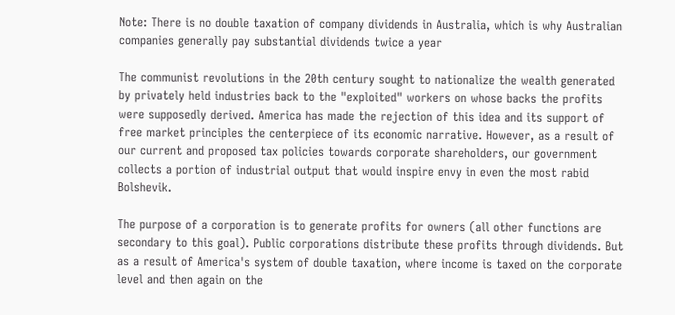Note: There is no double taxation of company dividends in Australia, which is why Australian companies generally pay substantial dividends twice a year

The communist revolutions in the 20th century sought to nationalize the wealth generated by privately held industries back to the "exploited" workers on whose backs the profits were supposedly derived. America has made the rejection of this idea and its support of free market principles the centerpiece of its economic narrative. However, as a result of our current and proposed tax policies towards corporate shareholders, our government collects a portion of industrial output that would inspire envy in even the most rabid Bolshevik.

The purpose of a corporation is to generate profits for owners (all other functions are secondary to this goal). Public corporations distribute these profits through dividends. But as a result of America's system of double taxation, where income is taxed on the corporate level and then again on the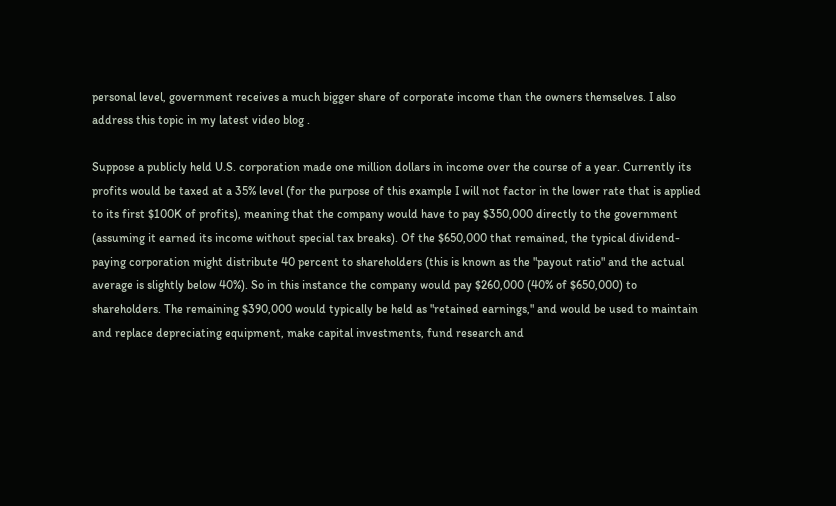personal level, government receives a much bigger share of corporate income than the owners themselves. I also address this topic in my latest video blog .

Suppose a publicly held U.S. corporation made one million dollars in income over the course of a year. Currently its profits would be taxed at a 35% level (for the purpose of this example I will not factor in the lower rate that is applied to its first $100K of profits), meaning that the company would have to pay $350,000 directly to the government (assuming it earned its income without special tax breaks). Of the $650,000 that remained, the typical dividend-paying corporation might distribute 40 percent to shareholders (this is known as the "payout ratio" and the actual average is slightly below 40%). So in this instance the company would pay $260,000 (40% of $650,000) to shareholders. The remaining $390,000 would typically be held as "retained earnings," and would be used to maintain and replace depreciating equipment, make capital investments, fund research and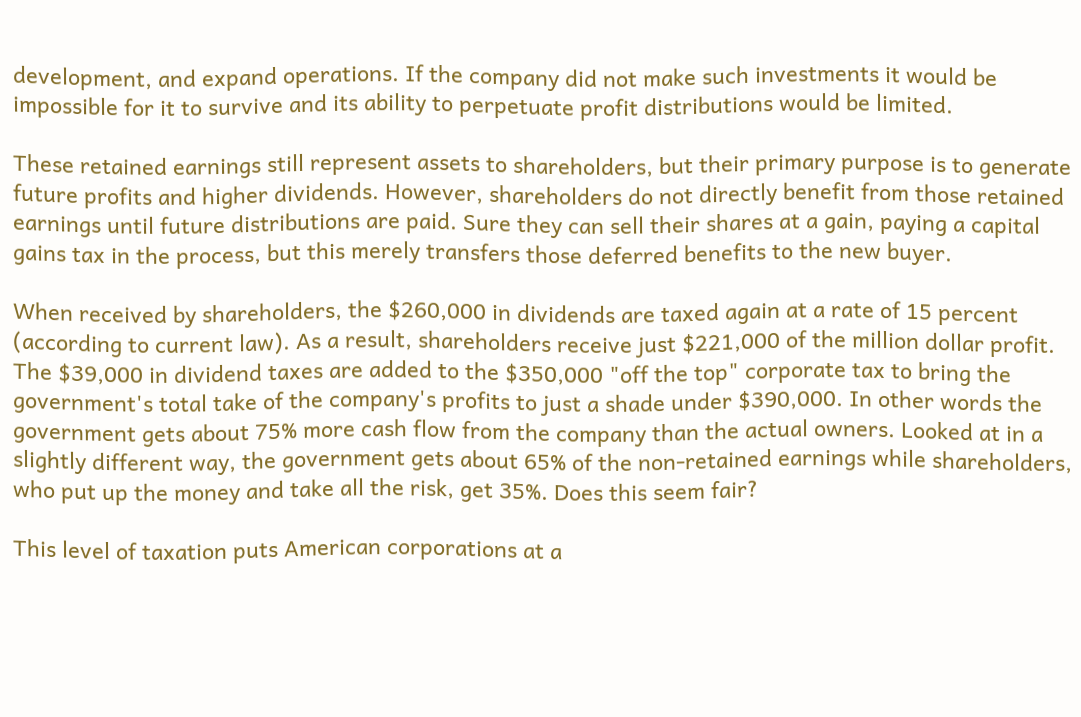development, and expand operations. If the company did not make such investments it would be impossible for it to survive and its ability to perpetuate profit distributions would be limited.

These retained earnings still represent assets to shareholders, but their primary purpose is to generate future profits and higher dividends. However, shareholders do not directly benefit from those retained earnings until future distributions are paid. Sure they can sell their shares at a gain, paying a capital gains tax in the process, but this merely transfers those deferred benefits to the new buyer.

When received by shareholders, the $260,000 in dividends are taxed again at a rate of 15 percent (according to current law). As a result, shareholders receive just $221,000 of the million dollar profit. The $39,000 in dividend taxes are added to the $350,000 "off the top" corporate tax to bring the government's total take of the company's profits to just a shade under $390,000. In other words the government gets about 75% more cash flow from the company than the actual owners. Looked at in a slightly different way, the government gets about 65% of the non-retained earnings while shareholders, who put up the money and take all the risk, get 35%. Does this seem fair?

This level of taxation puts American corporations at a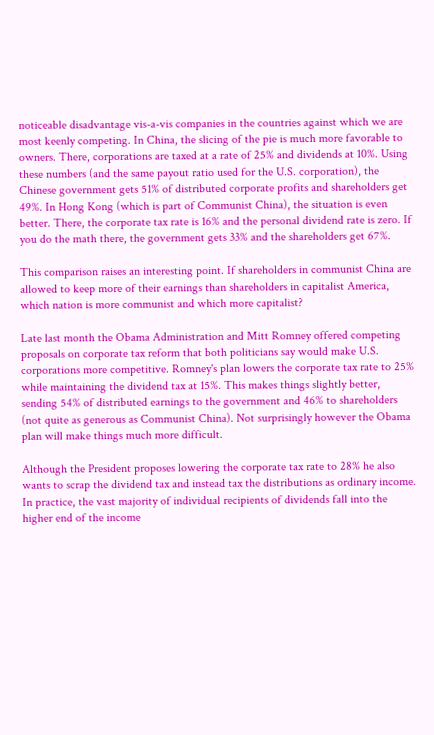noticeable disadvantage vis-a-vis companies in the countries against which we are most keenly competing. In China, the slicing of the pie is much more favorable to owners. There, corporations are taxed at a rate of 25% and dividends at 10%. Using these numbers (and the same payout ratio used for the U.S. corporation), the Chinese government gets 51% of distributed corporate profits and shareholders get 49%. In Hong Kong (which is part of Communist China), the situation is even better. There, the corporate tax rate is 16% and the personal dividend rate is zero. If you do the math there, the government gets 33% and the shareholders get 67%.

This comparison raises an interesting point. If shareholders in communist China are allowed to keep more of their earnings than shareholders in capitalist America, which nation is more communist and which more capitalist?

Late last month the Obama Administration and Mitt Romney offered competing proposals on corporate tax reform that both politicians say would make U.S. corporations more competitive. Romney's plan lowers the corporate tax rate to 25% while maintaining the dividend tax at 15%. This makes things slightly better, sending 54% of distributed earnings to the government and 46% to shareholders (not quite as generous as Communist China). Not surprisingly however the Obama plan will make things much more difficult.

Although the President proposes lowering the corporate tax rate to 28% he also wants to scrap the dividend tax and instead tax the distributions as ordinary income. In practice, the vast majority of individual recipients of dividends fall into the higher end of the income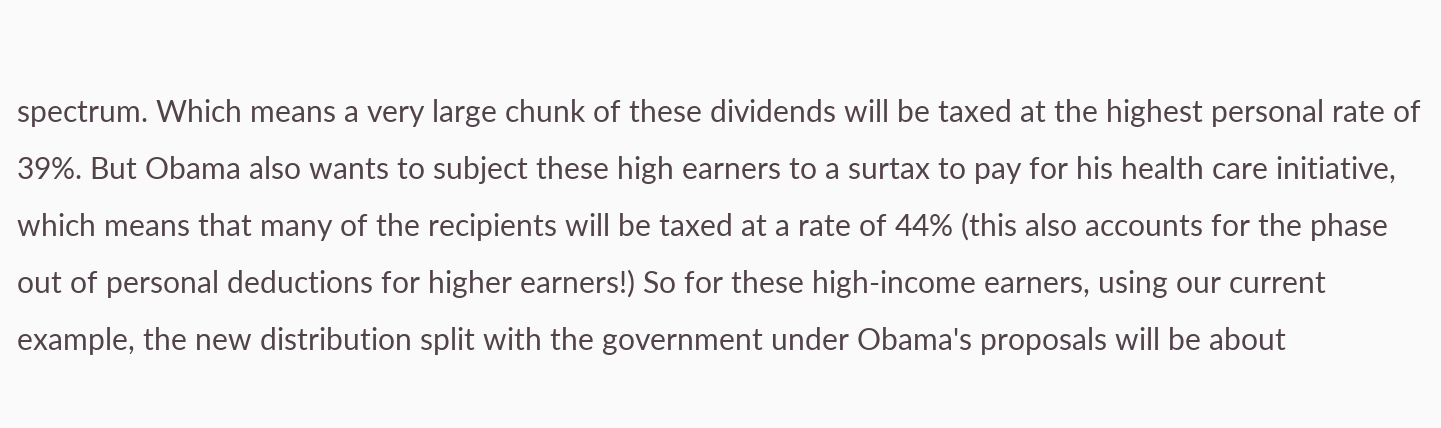spectrum. Which means a very large chunk of these dividends will be taxed at the highest personal rate of 39%. But Obama also wants to subject these high earners to a surtax to pay for his health care initiative, which means that many of the recipients will be taxed at a rate of 44% (this also accounts for the phase out of personal deductions for higher earners!) So for these high-income earners, using our current example, the new distribution split with the government under Obama's proposals will be about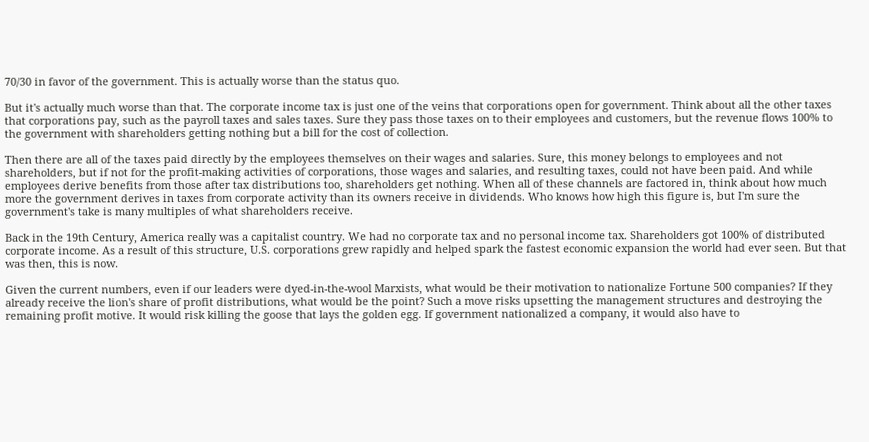70/30 in favor of the government. This is actually worse than the status quo.

But it's actually much worse than that. The corporate income tax is just one of the veins that corporations open for government. Think about all the other taxes that corporations pay, such as the payroll taxes and sales taxes. Sure they pass those taxes on to their employees and customers, but the revenue flows 100% to the government with shareholders getting nothing but a bill for the cost of collection.

Then there are all of the taxes paid directly by the employees themselves on their wages and salaries. Sure, this money belongs to employees and not shareholders, but if not for the profit-making activities of corporations, those wages and salaries, and resulting taxes, could not have been paid. And while employees derive benefits from those after tax distributions too, shareholders get nothing. When all of these channels are factored in, think about how much more the government derives in taxes from corporate activity than its owners receive in dividends. Who knows how high this figure is, but I'm sure the government's take is many multiples of what shareholders receive.

Back in the 19th Century, America really was a capitalist country. We had no corporate tax and no personal income tax. Shareholders got 100% of distributed corporate income. As a result of this structure, U.S. corporations grew rapidly and helped spark the fastest economic expansion the world had ever seen. But that was then, this is now.

Given the current numbers, even if our leaders were dyed-in-the-wool Marxists, what would be their motivation to nationalize Fortune 500 companies? If they already receive the lion's share of profit distributions, what would be the point? Such a move risks upsetting the management structures and destroying the remaining profit motive. It would risk killing the goose that lays the golden egg. If government nationalized a company, it would also have to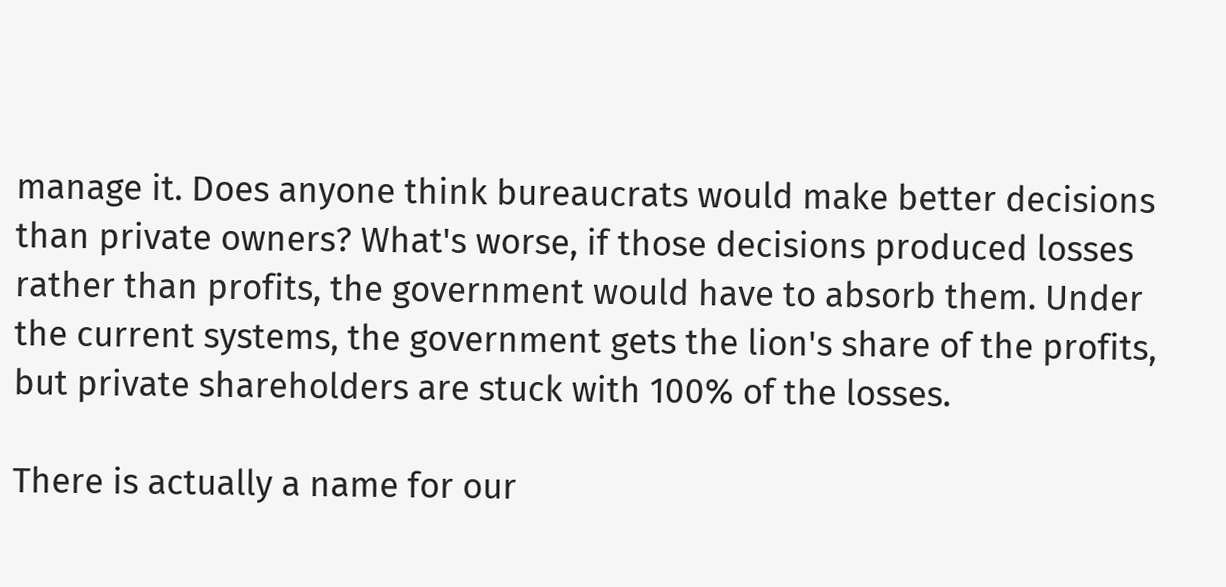manage it. Does anyone think bureaucrats would make better decisions than private owners? What's worse, if those decisions produced losses rather than profits, the government would have to absorb them. Under the current systems, the government gets the lion's share of the profits, but private shareholders are stuck with 100% of the losses.

There is actually a name for our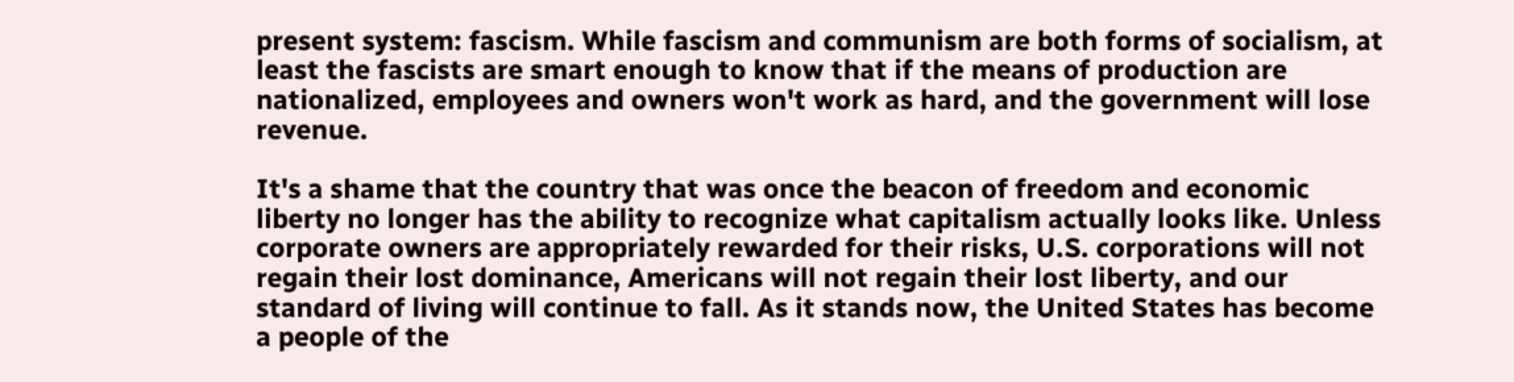present system: fascism. While fascism and communism are both forms of socialism, at least the fascists are smart enough to know that if the means of production are nationalized, employees and owners won't work as hard, and the government will lose revenue.

It's a shame that the country that was once the beacon of freedom and economic liberty no longer has the ability to recognize what capitalism actually looks like. Unless corporate owners are appropriately rewarded for their risks, U.S. corporations will not regain their lost dominance, Americans will not regain their lost liberty, and our standard of living will continue to fall. As it stands now, the United States has become a people of the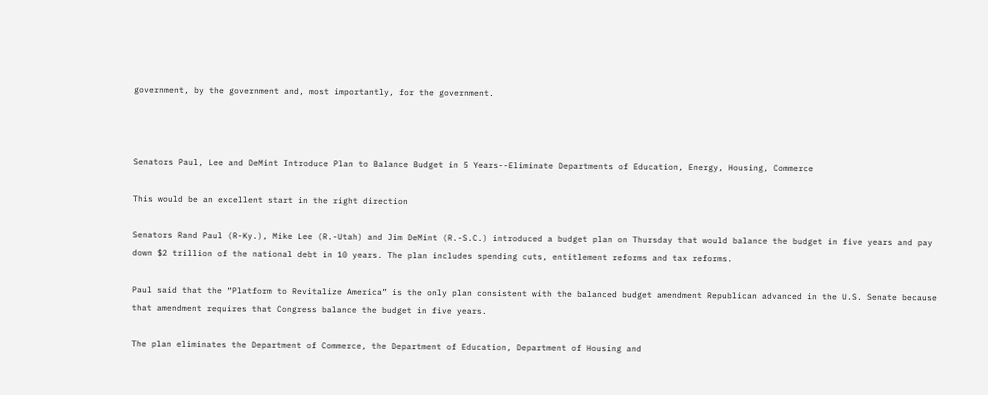government, by the government and, most importantly, for the government.



Senators Paul, Lee and DeMint Introduce Plan to Balance Budget in 5 Years--Eliminate Departments of Education, Energy, Housing, Commerce

This would be an excellent start in the right direction

Senators Rand Paul (R-Ky.), Mike Lee (R.-Utah) and Jim DeMint (R.-S.C.) introduced a budget plan on Thursday that would balance the budget in five years and pay down $2 trillion of the national debt in 10 years. The plan includes spending cuts, entitlement reforms and tax reforms.

Paul said that the “Platform to Revitalize America” is the only plan consistent with the balanced budget amendment Republican advanced in the U.S. Senate because that amendment requires that Congress balance the budget in five years.

The plan eliminates the Department of Commerce, the Department of Education, Department of Housing and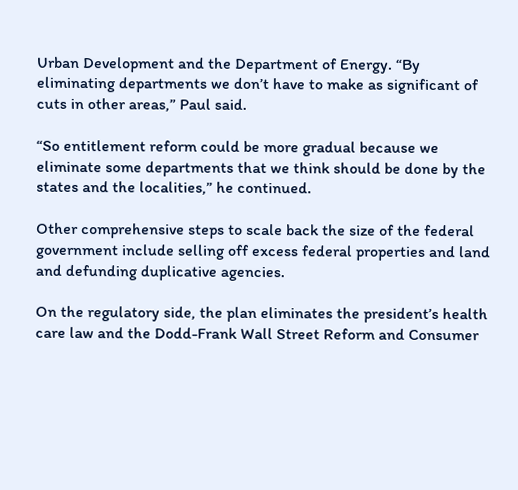Urban Development and the Department of Energy. “By eliminating departments we don’t have to make as significant of cuts in other areas,” Paul said.

“So entitlement reform could be more gradual because we eliminate some departments that we think should be done by the states and the localities,” he continued.

Other comprehensive steps to scale back the size of the federal government include selling off excess federal properties and land and defunding duplicative agencies.

On the regulatory side, the plan eliminates the president’s health care law and the Dodd-Frank Wall Street Reform and Consumer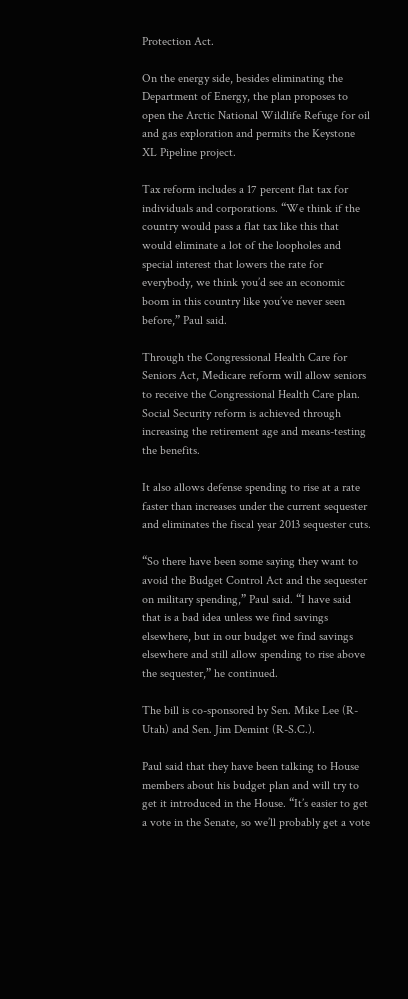Protection Act.

On the energy side, besides eliminating the Department of Energy, the plan proposes to open the Arctic National Wildlife Refuge for oil and gas exploration and permits the Keystone XL Pipeline project.

Tax reform includes a 17 percent flat tax for individuals and corporations. “We think if the country would pass a flat tax like this that would eliminate a lot of the loopholes and special interest that lowers the rate for everybody, we think you’d see an economic boom in this country like you’ve never seen before,” Paul said.

Through the Congressional Health Care for Seniors Act, Medicare reform will allow seniors to receive the Congressional Health Care plan. Social Security reform is achieved through increasing the retirement age and means-testing the benefits.

It also allows defense spending to rise at a rate faster than increases under the current sequester and eliminates the fiscal year 2013 sequester cuts.

“So there have been some saying they want to avoid the Budget Control Act and the sequester on military spending,” Paul said. “I have said that is a bad idea unless we find savings elsewhere, but in our budget we find savings elsewhere and still allow spending to rise above the sequester,” he continued.

The bill is co-sponsored by Sen. Mike Lee (R-Utah) and Sen. Jim Demint (R-S.C.).

Paul said that they have been talking to House members about his budget plan and will try to get it introduced in the House. “It’s easier to get a vote in the Senate, so we’ll probably get a vote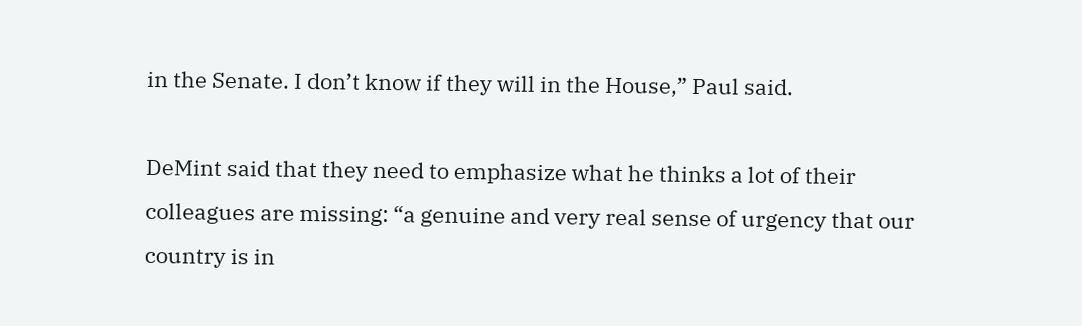in the Senate. I don’t know if they will in the House,” Paul said.

DeMint said that they need to emphasize what he thinks a lot of their colleagues are missing: “a genuine and very real sense of urgency that our country is in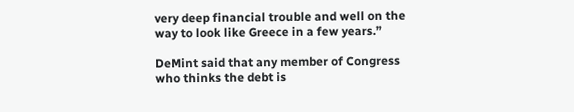very deep financial trouble and well on the way to look like Greece in a few years.”

DeMint said that any member of Congress who thinks the debt is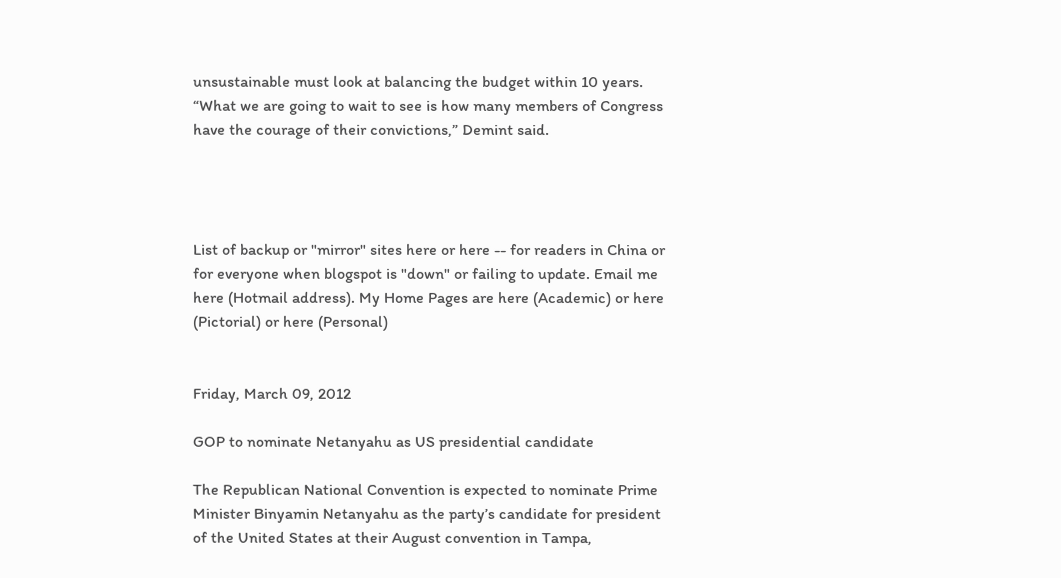unsustainable must look at balancing the budget within 10 years. “What we are going to wait to see is how many members of Congress have the courage of their convictions,” Demint said.




List of backup or "mirror" sites here or here -- for readers in China or for everyone when blogspot is "down" or failing to update. Email me here (Hotmail address). My Home Pages are here (Academic) or here (Pictorial) or here (Personal)


Friday, March 09, 2012

GOP to nominate Netanyahu as US presidential candidate

The Republican National Convention is expected to nominate Prime Minister Binyamin Netanyahu as the party’s candidate for president of the United States at their August convention in Tampa,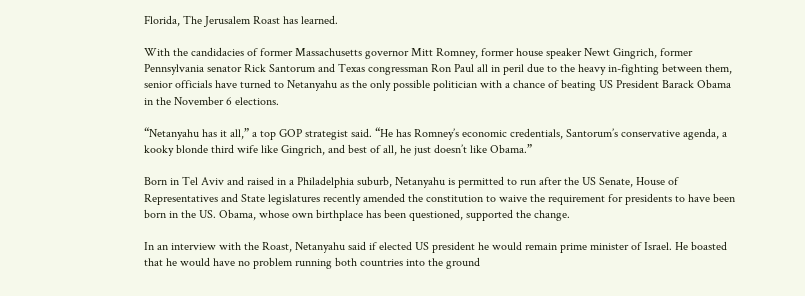Florida, The Jerusalem Roast has learned.

With the candidacies of former Massachusetts governor Mitt Romney, former house speaker Newt Gingrich, former Pennsylvania senator Rick Santorum and Texas congressman Ron Paul all in peril due to the heavy in-fighting between them, senior officials have turned to Netanyahu as the only possible politician with a chance of beating US President Barack Obama in the November 6 elections.

“Netanyahu has it all,” a top GOP strategist said. “He has Romney’s economic credentials, Santorum’s conservative agenda, a kooky blonde third wife like Gingrich, and best of all, he just doesn’t like Obama.”

Born in Tel Aviv and raised in a Philadelphia suburb, Netanyahu is permitted to run after the US Senate, House of Representatives and State legislatures recently amended the constitution to waive the requirement for presidents to have been born in the US. Obama, whose own birthplace has been questioned, supported the change.

In an interview with the Roast, Netanyahu said if elected US president he would remain prime minister of Israel. He boasted that he would have no problem running both countries into the ground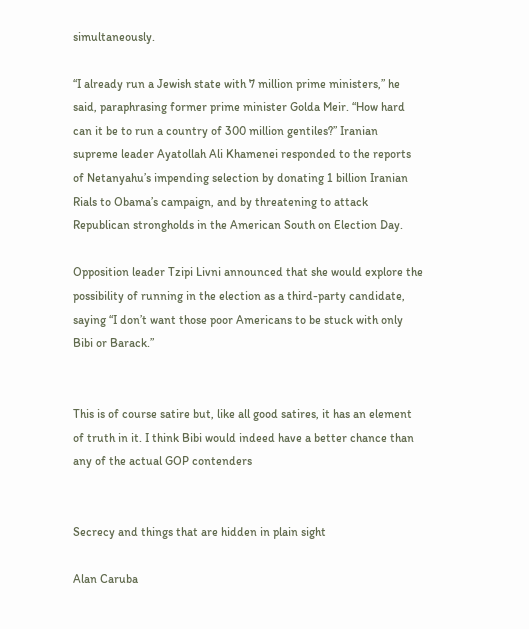simultaneously.

“I already run a Jewish state with 7 million prime ministers,” he said, paraphrasing former prime minister Golda Meir. “How hard can it be to run a country of 300 million gentiles?” Iranian supreme leader Ayatollah Ali Khamenei responded to the reports of Netanyahu’s impending selection by donating 1 billion Iranian Rials to Obama’s campaign, and by threatening to attack Republican strongholds in the American South on Election Day.

Opposition leader Tzipi Livni announced that she would explore the possibility of running in the election as a third-party candidate, saying “I don’t want those poor Americans to be stuck with only Bibi or Barack.”


This is of course satire but, like all good satires, it has an element of truth in it. I think Bibi would indeed have a better chance than any of the actual GOP contenders


Secrecy and things that are hidden in plain sight

Alan Caruba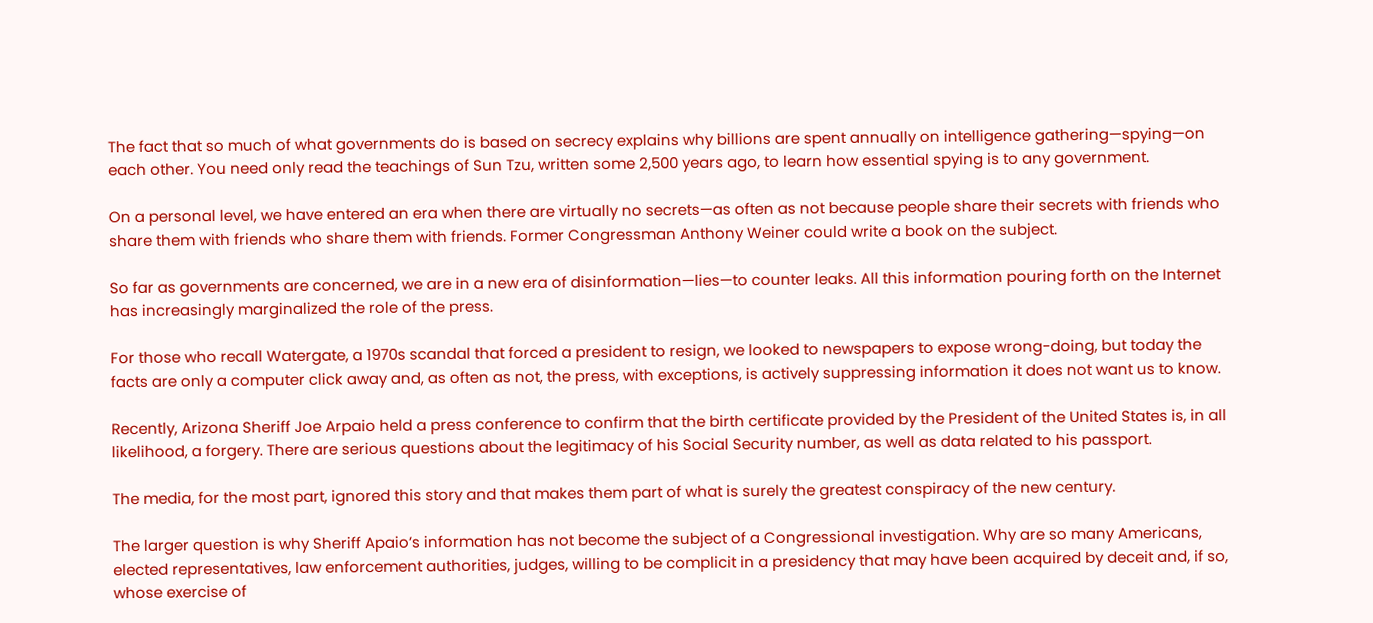The fact that so much of what governments do is based on secrecy explains why billions are spent annually on intelligence gathering—spying—on each other. You need only read the teachings of Sun Tzu, written some 2,500 years ago, to learn how essential spying is to any government.

On a personal level, we have entered an era when there are virtually no secrets—as often as not because people share their secrets with friends who share them with friends who share them with friends. Former Congressman Anthony Weiner could write a book on the subject.

So far as governments are concerned, we are in a new era of disinformation—lies—to counter leaks. All this information pouring forth on the Internet has increasingly marginalized the role of the press.

For those who recall Watergate, a 1970s scandal that forced a president to resign, we looked to newspapers to expose wrong-doing, but today the facts are only a computer click away and, as often as not, the press, with exceptions, is actively suppressing information it does not want us to know.

Recently, Arizona Sheriff Joe Arpaio held a press conference to confirm that the birth certificate provided by the President of the United States is, in all likelihood, a forgery. There are serious questions about the legitimacy of his Social Security number, as well as data related to his passport.

The media, for the most part, ignored this story and that makes them part of what is surely the greatest conspiracy of the new century.

The larger question is why Sheriff Apaio’s information has not become the subject of a Congressional investigation. Why are so many Americans, elected representatives, law enforcement authorities, judges, willing to be complicit in a presidency that may have been acquired by deceit and, if so, whose exercise of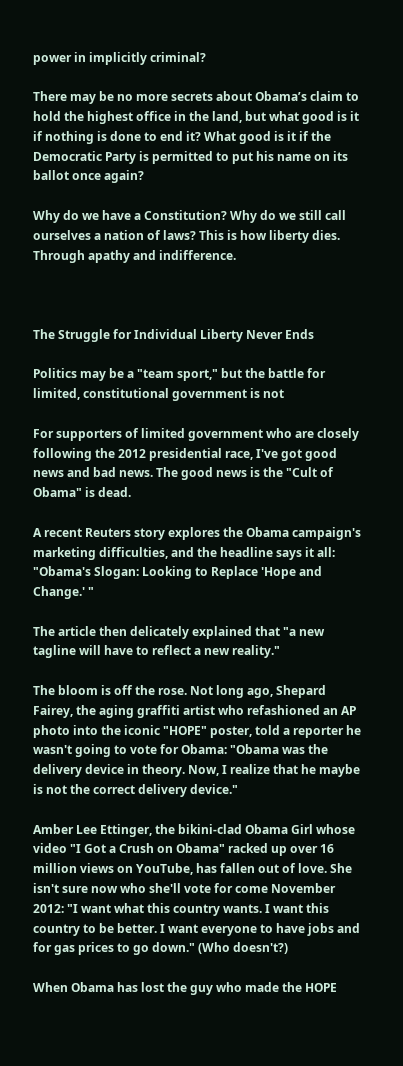power in implicitly criminal?

There may be no more secrets about Obama’s claim to hold the highest office in the land, but what good is it if nothing is done to end it? What good is it if the Democratic Party is permitted to put his name on its ballot once again?

Why do we have a Constitution? Why do we still call ourselves a nation of laws? This is how liberty dies. Through apathy and indifference.



The Struggle for Individual Liberty Never Ends

Politics may be a "team sport," but the battle for limited, constitutional government is not

For supporters of limited government who are closely following the 2012 presidential race, I've got good news and bad news. The good news is the "Cult of Obama" is dead.

A recent Reuters story explores the Obama campaign's marketing difficulties, and the headline says it all: "Obama's Slogan: Looking to Replace 'Hope and Change.' "

The article then delicately explained that "a new tagline will have to reflect a new reality."

The bloom is off the rose. Not long ago, Shepard Fairey, the aging graffiti artist who refashioned an AP photo into the iconic "HOPE" poster, told a reporter he wasn't going to vote for Obama: "Obama was the delivery device in theory. Now, I realize that he maybe is not the correct delivery device."

Amber Lee Ettinger, the bikini-clad Obama Girl whose video "I Got a Crush on Obama" racked up over 16 million views on YouTube, has fallen out of love. She isn't sure now who she'll vote for come November 2012: "I want what this country wants. I want this country to be better. I want everyone to have jobs and for gas prices to go down." (Who doesn't?)

When Obama has lost the guy who made the HOPE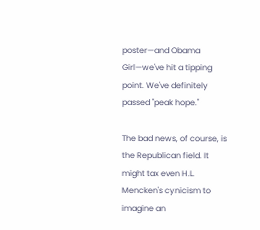poster—and Obama Girl—we've hit a tipping point. We've definitely passed "peak hope."

The bad news, of course, is the Republican field. It might tax even H.L. Mencken's cynicism to imagine an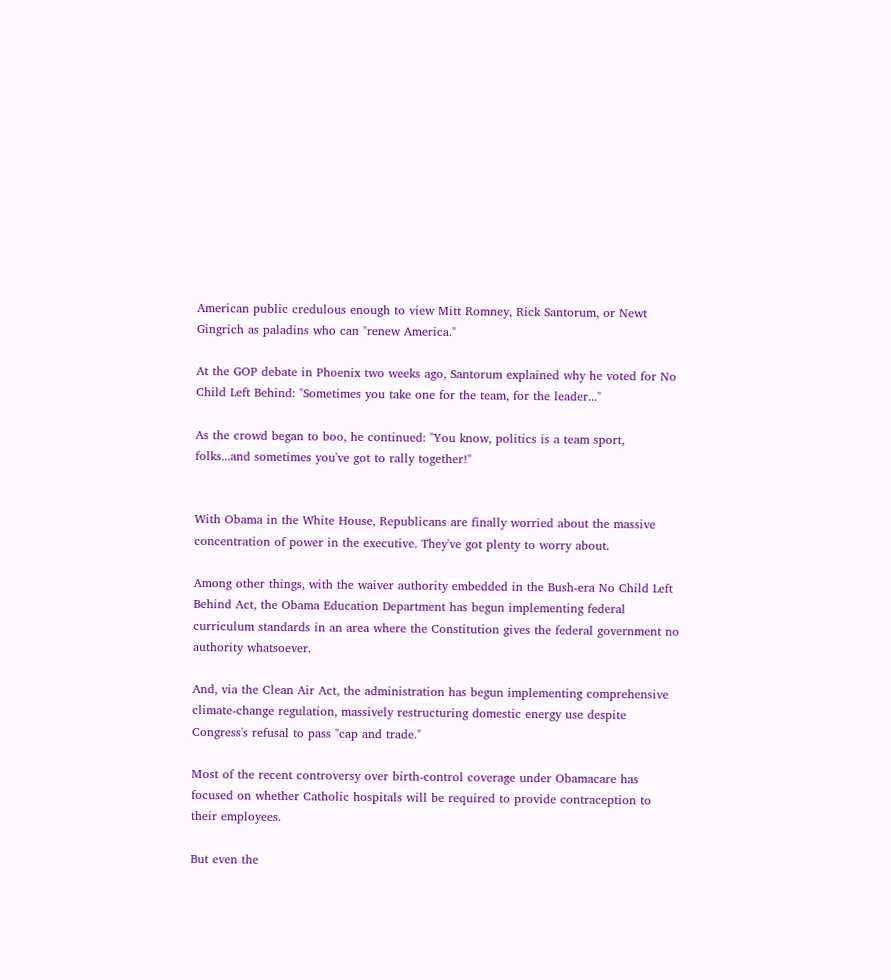American public credulous enough to view Mitt Romney, Rick Santorum, or Newt Gingrich as paladins who can "renew America."

At the GOP debate in Phoenix two weeks ago, Santorum explained why he voted for No Child Left Behind: "Sometimes you take one for the team, for the leader..."

As the crowd began to boo, he continued: "You know, politics is a team sport, folks...and sometimes you've got to rally together!"


With Obama in the White House, Republicans are finally worried about the massive concentration of power in the executive. They've got plenty to worry about.

Among other things, with the waiver authority embedded in the Bush-era No Child Left Behind Act, the Obama Education Department has begun implementing federal curriculum standards in an area where the Constitution gives the federal government no authority whatsoever.

And, via the Clean Air Act, the administration has begun implementing comprehensive climate-change regulation, massively restructuring domestic energy use despite Congress's refusal to pass "cap and trade."

Most of the recent controversy over birth-control coverage under Obamacare has focused on whether Catholic hospitals will be required to provide contraception to their employees.

But even the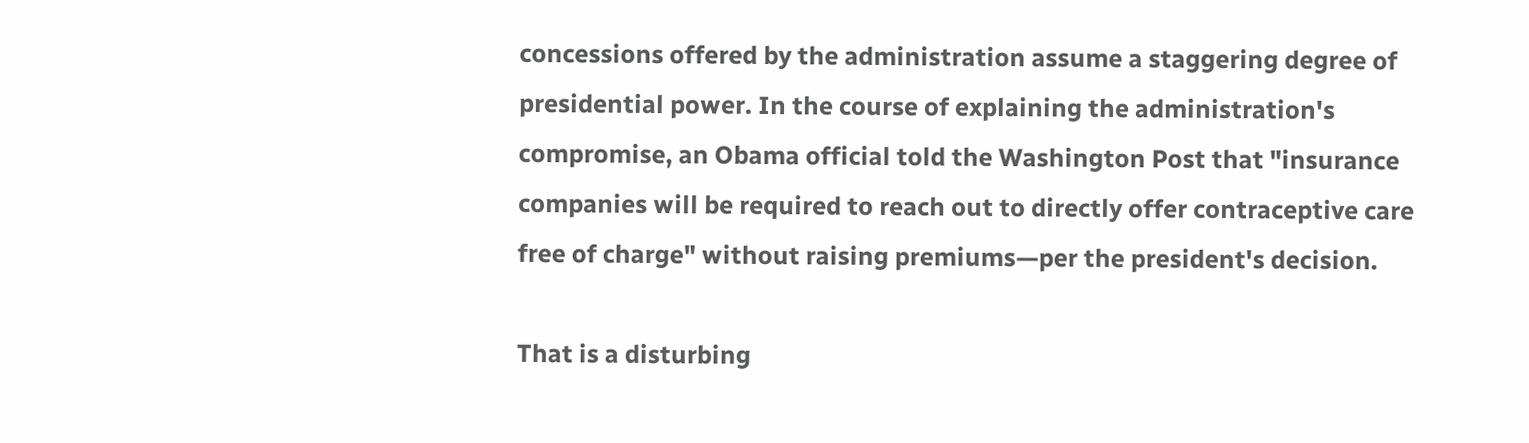concessions offered by the administration assume a staggering degree of presidential power. In the course of explaining the administration's compromise, an Obama official told the Washington Post that "insurance companies will be required to reach out to directly offer contraceptive care free of charge" without raising premiums—per the president's decision.

That is a disturbing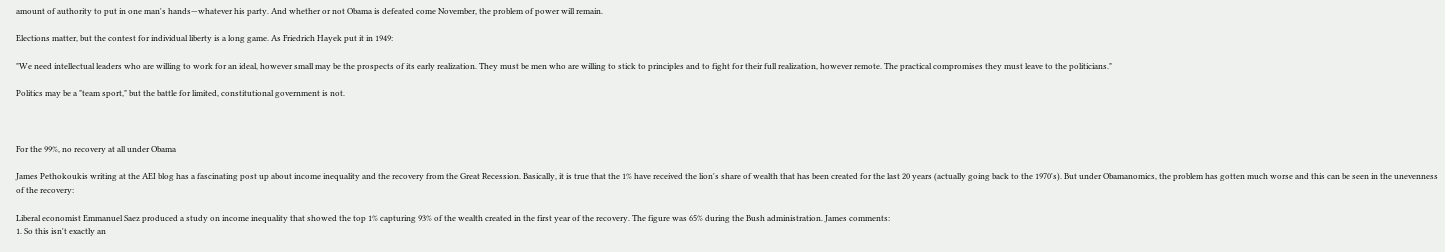amount of authority to put in one man's hands—whatever his party. And whether or not Obama is defeated come November, the problem of power will remain.

Elections matter, but the contest for individual liberty is a long game. As Friedrich Hayek put it in 1949:

"We need intellectual leaders who are willing to work for an ideal, however small may be the prospects of its early realization. They must be men who are willing to stick to principles and to fight for their full realization, however remote. The practical compromises they must leave to the politicians."

Politics may be a "team sport," but the battle for limited, constitutional government is not.



For the 99%, no recovery at all under Obama

James Pethokoukis writing at the AEI blog has a fascinating post up about income inequality and the recovery from the Great Recession. Basically, it is true that the 1% have received the lion's share of wealth that has been created for the last 20 years (actually going back to the 1970's). But under Obamanomics, the problem has gotten much worse and this can be seen in the unevenness of the recovery:

Liberal economist Emmanuel Saez produced a study on income inequality that showed the top 1% capturing 93% of the wealth created in the first year of the recovery. The figure was 65% during the Bush administration. James comments:
1. So this isn't exactly an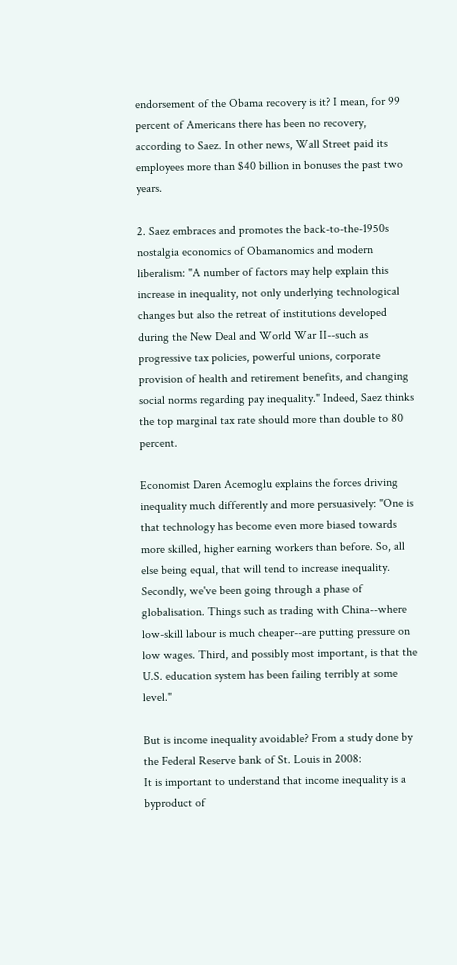endorsement of the Obama recovery is it? I mean, for 99 percent of Americans there has been no recovery, according to Saez. In other news, Wall Street paid its employees more than $40 billion in bonuses the past two years.

2. Saez embraces and promotes the back-to-the-1950s nostalgia economics of Obamanomics and modern liberalism: "A number of factors may help explain this increase in inequality, not only underlying technological changes but also the retreat of institutions developed during the New Deal and World War II--such as progressive tax policies, powerful unions, corporate provision of health and retirement benefits, and changing social norms regarding pay inequality." Indeed, Saez thinks the top marginal tax rate should more than double to 80 percent.

Economist Daren Acemoglu explains the forces driving inequality much differently and more persuasively: "One is that technology has become even more biased towards more skilled, higher earning workers than before. So, all else being equal, that will tend to increase inequality. Secondly, we've been going through a phase of globalisation. Things such as trading with China--where low-skill labour is much cheaper--are putting pressure on low wages. Third, and possibly most important, is that the U.S. education system has been failing terribly at some level."

But is income inequality avoidable? From a study done by the Federal Reserve bank of St. Louis in 2008:
It is important to understand that income inequality is a byproduct of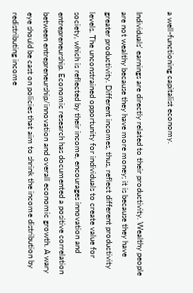a well-functioning capitalist economy.

Individuals' earnings are directly related to their productivity. Wealthy people are not wealthy because they have more money; it is because they have greater productivity. Different incomes, thus, reflect different productivity levels. The unconstrained opportunity for individuals to create value for society, which is reflected by their income, encourages innovation and entrepreneurship. Economic research has documented a positive correlation between entrepreneurship/innovation and overall economic growth. A wary eye should be cast on policies that aim to shrink the income distribution by redistributing income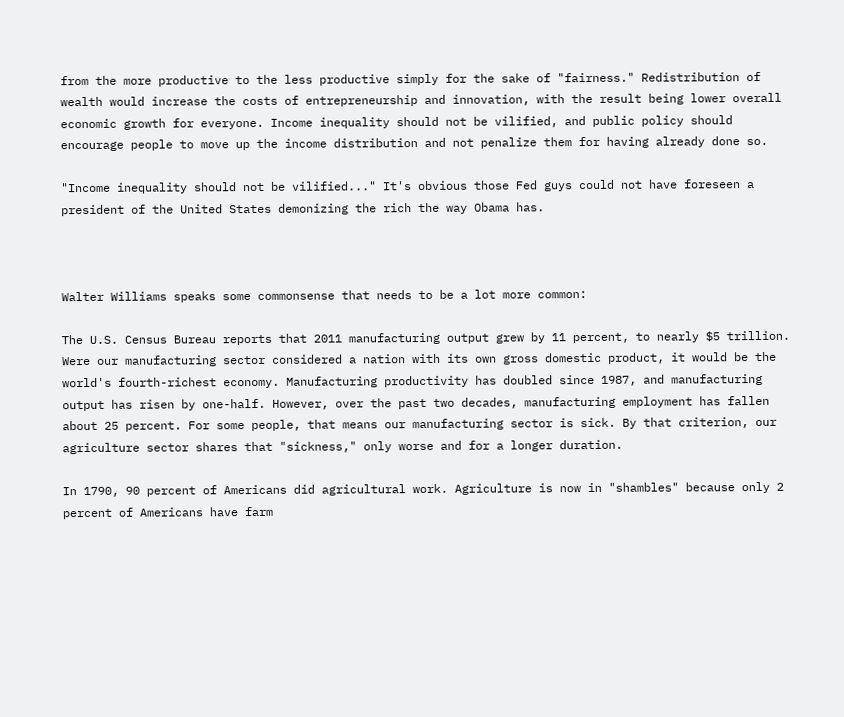from the more productive to the less productive simply for the sake of "fairness." Redistribution of wealth would increase the costs of entrepreneurship and innovation, with the result being lower overall economic growth for everyone. Income inequality should not be vilified, and public policy should encourage people to move up the income distribution and not penalize them for having already done so.

"Income inequality should not be vilified..." It's obvious those Fed guys could not have foreseen a president of the United States demonizing the rich the way Obama has.



Walter Williams speaks some commonsense that needs to be a lot more common:

The U.S. Census Bureau reports that 2011 manufacturing output grew by 11 percent, to nearly $5 trillion. Were our manufacturing sector considered a nation with its own gross domestic product, it would be the world's fourth-richest economy. Manufacturing productivity has doubled since 1987, and manufacturing output has risen by one-half. However, over the past two decades, manufacturing employment has fallen about 25 percent. For some people, that means our manufacturing sector is sick. By that criterion, our agriculture sector shares that "sickness," only worse and for a longer duration.

In 1790, 90 percent of Americans did agricultural work. Agriculture is now in "shambles" because only 2 percent of Americans have farm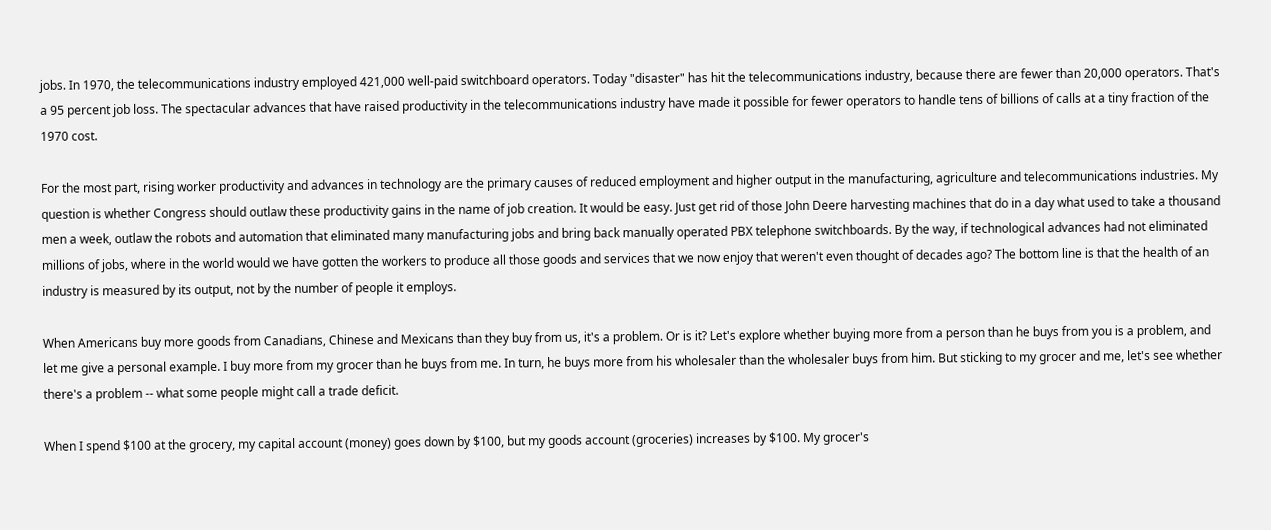jobs. In 1970, the telecommunications industry employed 421,000 well-paid switchboard operators. Today "disaster" has hit the telecommunications industry, because there are fewer than 20,000 operators. That's a 95 percent job loss. The spectacular advances that have raised productivity in the telecommunications industry have made it possible for fewer operators to handle tens of billions of calls at a tiny fraction of the 1970 cost.

For the most part, rising worker productivity and advances in technology are the primary causes of reduced employment and higher output in the manufacturing, agriculture and telecommunications industries. My question is whether Congress should outlaw these productivity gains in the name of job creation. It would be easy. Just get rid of those John Deere harvesting machines that do in a day what used to take a thousand men a week, outlaw the robots and automation that eliminated many manufacturing jobs and bring back manually operated PBX telephone switchboards. By the way, if technological advances had not eliminated millions of jobs, where in the world would we have gotten the workers to produce all those goods and services that we now enjoy that weren't even thought of decades ago? The bottom line is that the health of an industry is measured by its output, not by the number of people it employs.

When Americans buy more goods from Canadians, Chinese and Mexicans than they buy from us, it's a problem. Or is it? Let's explore whether buying more from a person than he buys from you is a problem, and let me give a personal example. I buy more from my grocer than he buys from me. In turn, he buys more from his wholesaler than the wholesaler buys from him. But sticking to my grocer and me, let's see whether there's a problem -- what some people might call a trade deficit.

When I spend $100 at the grocery, my capital account (money) goes down by $100, but my goods account (groceries) increases by $100. My grocer's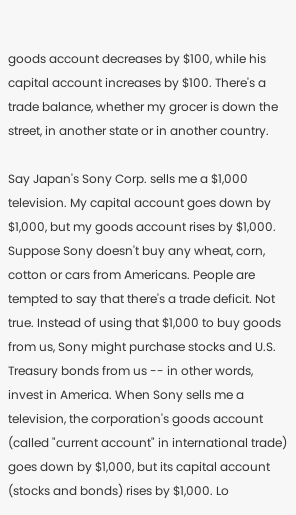goods account decreases by $100, while his capital account increases by $100. There's a trade balance, whether my grocer is down the street, in another state or in another country.

Say Japan's Sony Corp. sells me a $1,000 television. My capital account goes down by $1,000, but my goods account rises by $1,000. Suppose Sony doesn't buy any wheat, corn, cotton or cars from Americans. People are tempted to say that there's a trade deficit. Not true. Instead of using that $1,000 to buy goods from us, Sony might purchase stocks and U.S. Treasury bonds from us -- in other words, invest in America. When Sony sells me a television, the corporation's goods account (called "current account" in international trade) goes down by $1,000, but its capital account (stocks and bonds) rises by $1,000. Lo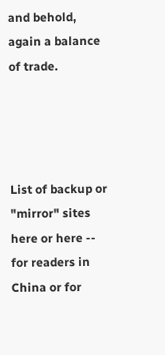and behold, again a balance of trade.




List of backup or "mirror" sites here or here -- for readers in China or for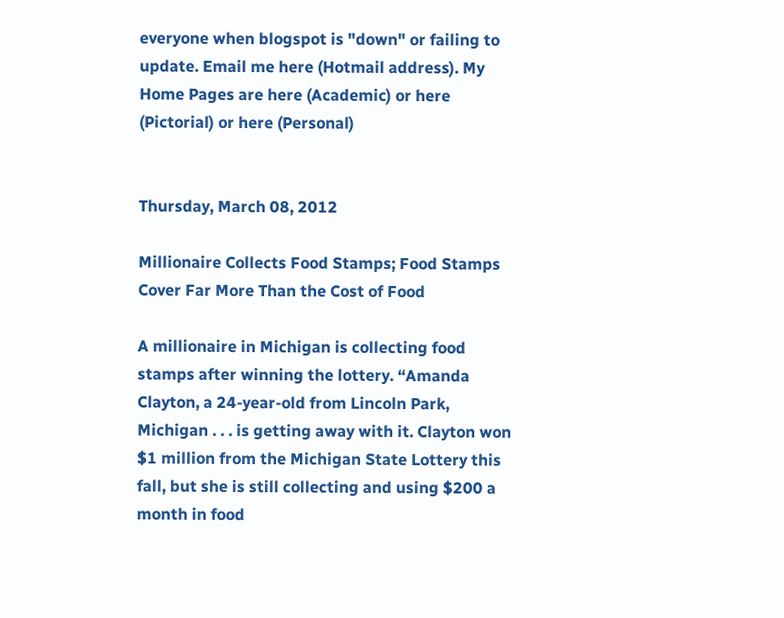everyone when blogspot is "down" or failing to update. Email me here (Hotmail address). My Home Pages are here (Academic) or here (Pictorial) or here (Personal)


Thursday, March 08, 2012

Millionaire Collects Food Stamps; Food Stamps Cover Far More Than the Cost of Food

A millionaire in Michigan is collecting food stamps after winning the lottery. “Amanda Clayton, a 24-year-old from Lincoln Park, Michigan . . . is getting away with it. Clayton won $1 million from the Michigan State Lottery this fall, but she is still collecting and using $200 a month in food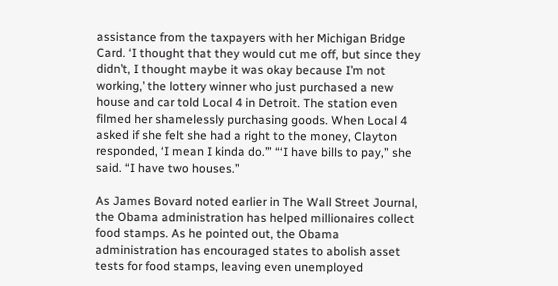assistance from the taxpayers with her Michigan Bridge Card. ‘I thought that they would cut me off, but since they didn’t, I thought maybe it was okay because I’m not working,’ the lottery winner who just purchased a new house and car told Local 4 in Detroit. The station even filmed her shamelessly purchasing goods. When Local 4 asked if she felt she had a right to the money, Clayton responded, ‘I mean I kinda do.’” “‘I have bills to pay,” she said. “I have two houses.”

As James Bovard noted earlier in The Wall Street Journal, the Obama administration has helped millionaires collect food stamps. As he pointed out, the Obama administration has encouraged states to abolish asset tests for food stamps, leaving even unemployed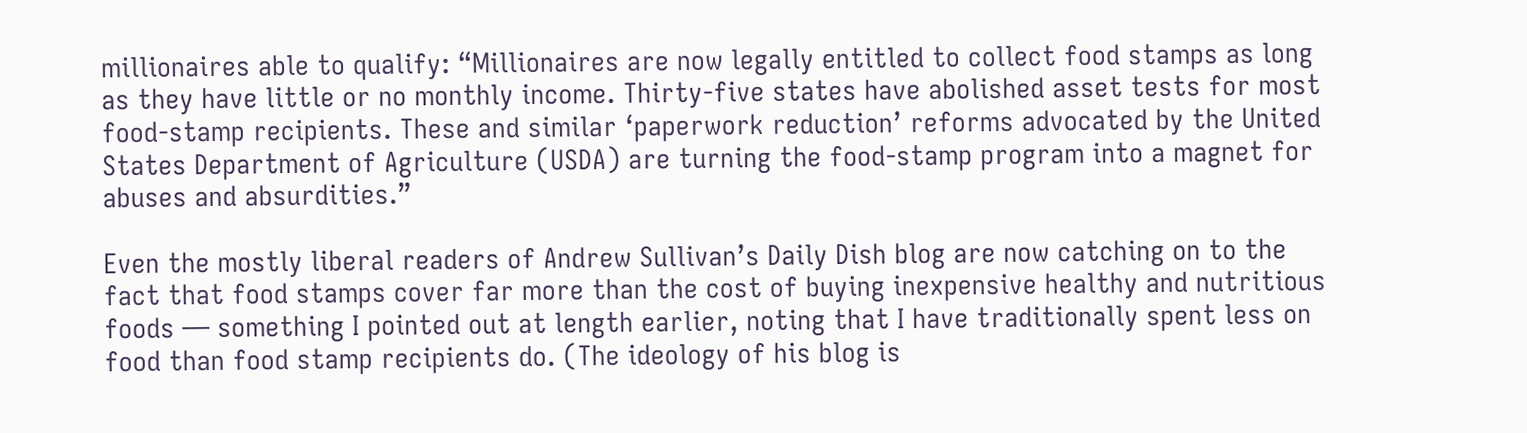millionaires able to qualify: “Millionaires are now legally entitled to collect food stamps as long as they have little or no monthly income. Thirty-five states have abolished asset tests for most food-stamp recipients. These and similar ‘paperwork reduction’ reforms advocated by the United States Department of Agriculture (USDA) are turning the food-stamp program into a magnet for abuses and absurdities.”

Even the mostly liberal readers of Andrew Sullivan’s Daily Dish blog are now catching on to the fact that food stamps cover far more than the cost of buying inexpensive healthy and nutritious foods — something I pointed out at length earlier, noting that I have traditionally spent less on food than food stamp recipients do. (The ideology of his blog is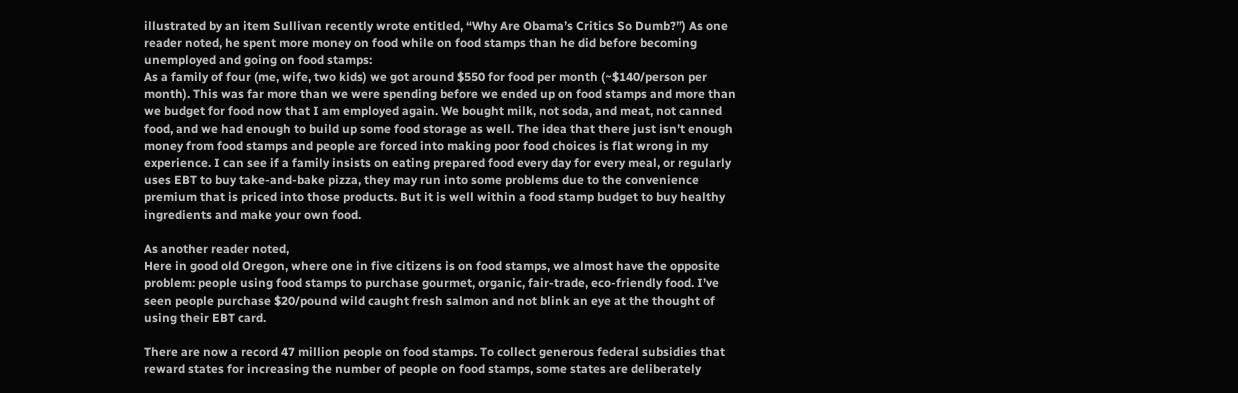illustrated by an item Sullivan recently wrote entitled, “Why Are Obama’s Critics So Dumb?”) As one reader noted, he spent more money on food while on food stamps than he did before becoming unemployed and going on food stamps:
As a family of four (me, wife, two kids) we got around $550 for food per month (~$140/person per month). This was far more than we were spending before we ended up on food stamps and more than we budget for food now that I am employed again. We bought milk, not soda, and meat, not canned food, and we had enough to build up some food storage as well. The idea that there just isn’t enough money from food stamps and people are forced into making poor food choices is flat wrong in my experience. I can see if a family insists on eating prepared food every day for every meal, or regularly uses EBT to buy take-and-bake pizza, they may run into some problems due to the convenience premium that is priced into those products. But it is well within a food stamp budget to buy healthy ingredients and make your own food.

As another reader noted,
Here in good old Oregon, where one in five citizens is on food stamps, we almost have the opposite problem: people using food stamps to purchase gourmet, organic, fair-trade, eco-friendly food. I’ve seen people purchase $20/pound wild caught fresh salmon and not blink an eye at the thought of using their EBT card.

There are now a record 47 million people on food stamps. To collect generous federal subsidies that reward states for increasing the number of people on food stamps, some states are deliberately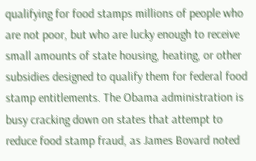qualifying for food stamps millions of people who are not poor, but who are lucky enough to receive small amounts of state housing, heating, or other subsidies designed to qualify them for federal food stamp entitlements. The Obama administration is busy cracking down on states that attempt to reduce food stamp fraud, as James Bovard noted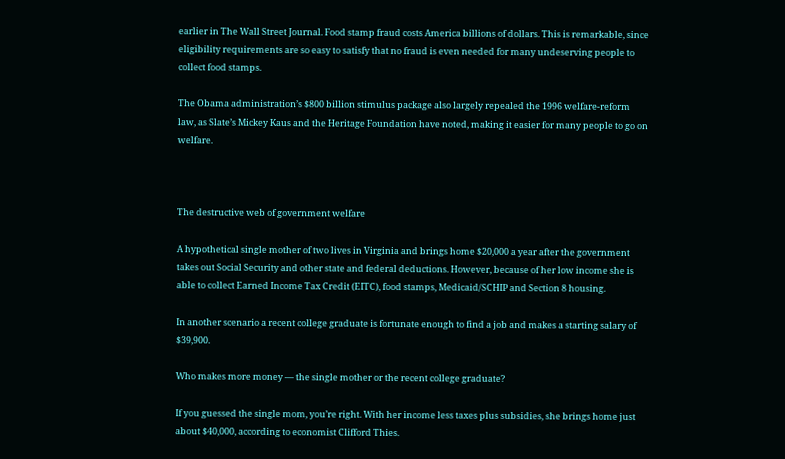earlier in The Wall Street Journal. Food stamp fraud costs America billions of dollars. This is remarkable, since eligibility requirements are so easy to satisfy that no fraud is even needed for many undeserving people to collect food stamps.

The Obama administration’s $800 billion stimulus package also largely repealed the 1996 welfare-reform law, as Slate’s Mickey Kaus and the Heritage Foundation have noted, making it easier for many people to go on welfare.



The destructive web of government welfare

A hypothetical single mother of two lives in Virginia and brings home $20,000 a year after the government takes out Social Security and other state and federal deductions. However, because of her low income she is able to collect Earned Income Tax Credit (EITC), food stamps, Medicaid/SCHIP and Section 8 housing.

In another scenario a recent college graduate is fortunate enough to find a job and makes a starting salary of $39,900.

Who makes more money — the single mother or the recent college graduate?

If you guessed the single mom, you’re right. With her income less taxes plus subsidies, she brings home just about $40,000, according to economist Clifford Thies.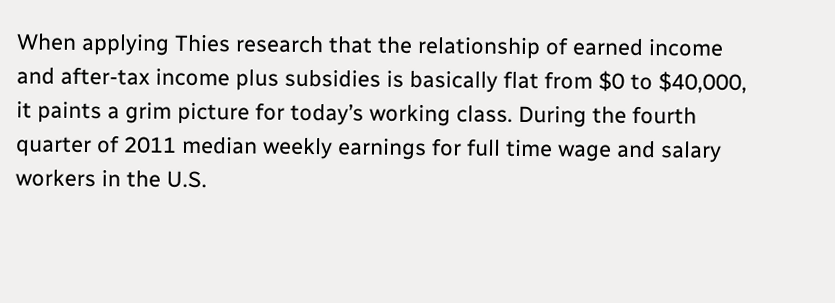When applying Thies research that the relationship of earned income and after-tax income plus subsidies is basically flat from $0 to $40,000, it paints a grim picture for today’s working class. During the fourth quarter of 2011 median weekly earnings for full time wage and salary workers in the U.S.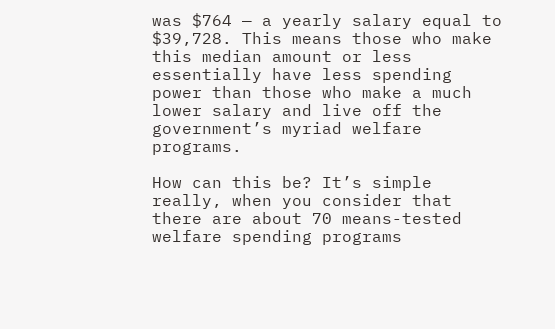was $764 — a yearly salary equal to $39,728. This means those who make this median amount or less essentially have less spending power than those who make a much lower salary and live off the government’s myriad welfare programs.

How can this be? It’s simple really, when you consider that there are about 70 means-tested welfare spending programs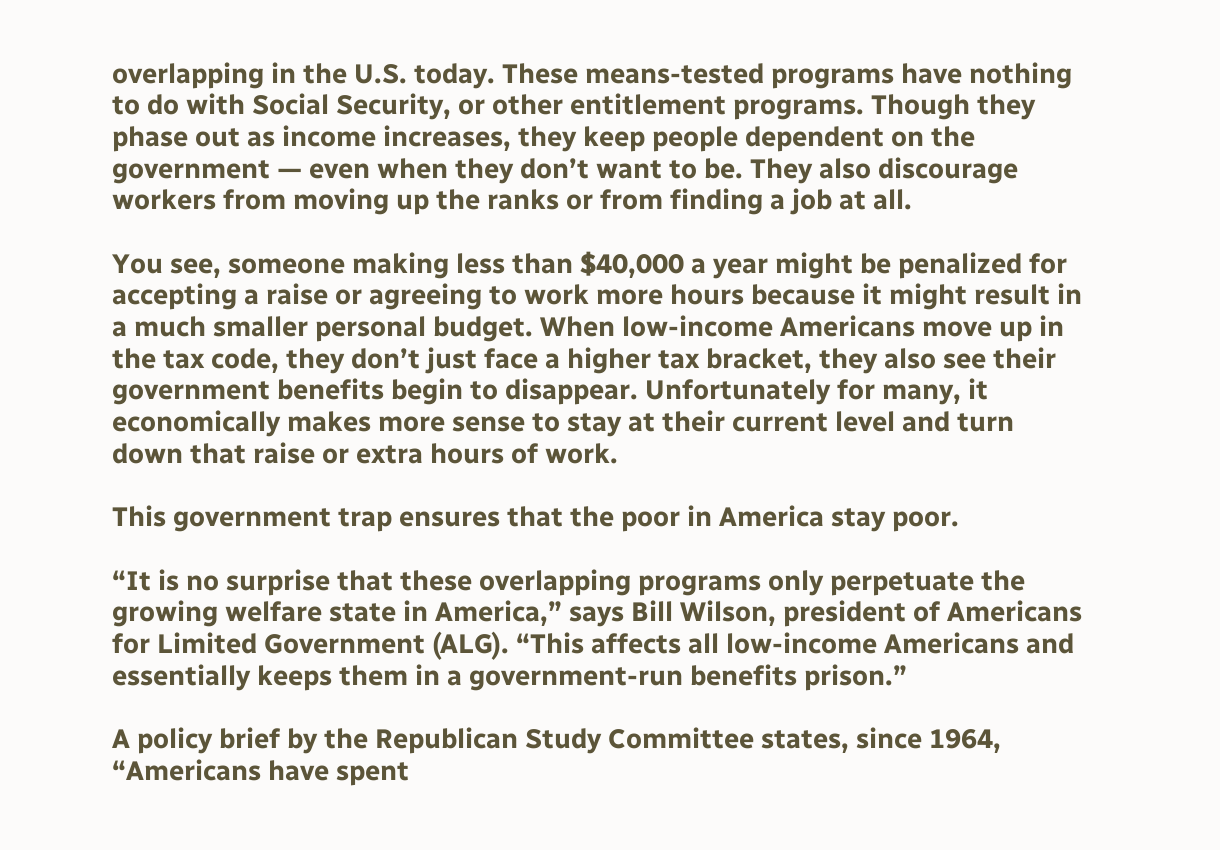overlapping in the U.S. today. These means-tested programs have nothing to do with Social Security, or other entitlement programs. Though they phase out as income increases, they keep people dependent on the government — even when they don’t want to be. They also discourage workers from moving up the ranks or from finding a job at all.

You see, someone making less than $40,000 a year might be penalized for accepting a raise or agreeing to work more hours because it might result in a much smaller personal budget. When low-income Americans move up in the tax code, they don’t just face a higher tax bracket, they also see their government benefits begin to disappear. Unfortunately for many, it economically makes more sense to stay at their current level and turn down that raise or extra hours of work.

This government trap ensures that the poor in America stay poor.

“It is no surprise that these overlapping programs only perpetuate the growing welfare state in America,” says Bill Wilson, president of Americans for Limited Government (ALG). “This affects all low-income Americans and essentially keeps them in a government-run benefits prison.”

A policy brief by the Republican Study Committee states, since 1964, “Americans have spent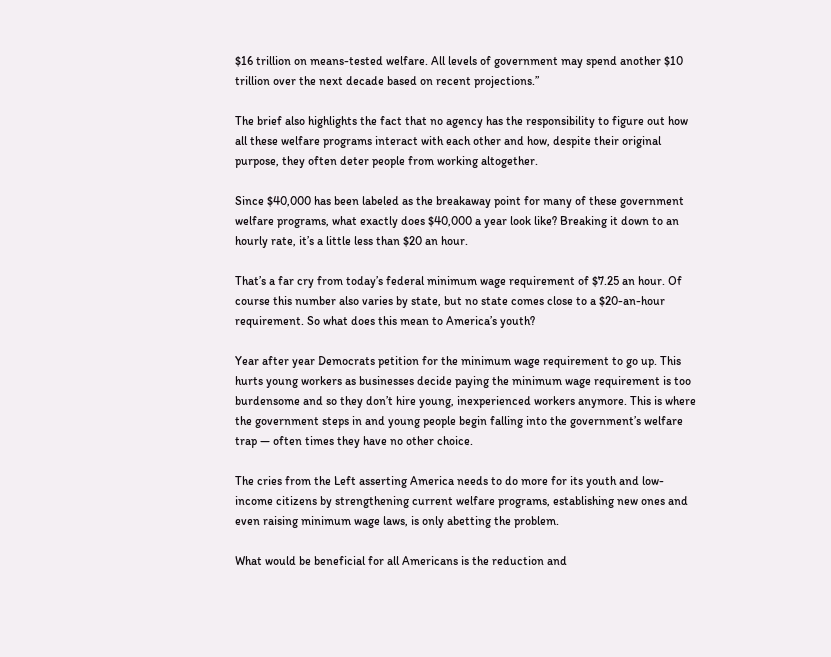$16 trillion on means-tested welfare. All levels of government may spend another $10 trillion over the next decade based on recent projections.”

The brief also highlights the fact that no agency has the responsibility to figure out how all these welfare programs interact with each other and how, despite their original purpose, they often deter people from working altogether.

Since $40,000 has been labeled as the breakaway point for many of these government welfare programs, what exactly does $40,000 a year look like? Breaking it down to an hourly rate, it’s a little less than $20 an hour.

That’s a far cry from today’s federal minimum wage requirement of $7.25 an hour. Of course this number also varies by state, but no state comes close to a $20-an-hour requirement. So what does this mean to America’s youth?

Year after year Democrats petition for the minimum wage requirement to go up. This hurts young workers as businesses decide paying the minimum wage requirement is too burdensome and so they don’t hire young, inexperienced workers anymore. This is where the government steps in and young people begin falling into the government’s welfare trap — often times they have no other choice.

The cries from the Left asserting America needs to do more for its youth and low-income citizens by strengthening current welfare programs, establishing new ones and even raising minimum wage laws, is only abetting the problem.

What would be beneficial for all Americans is the reduction and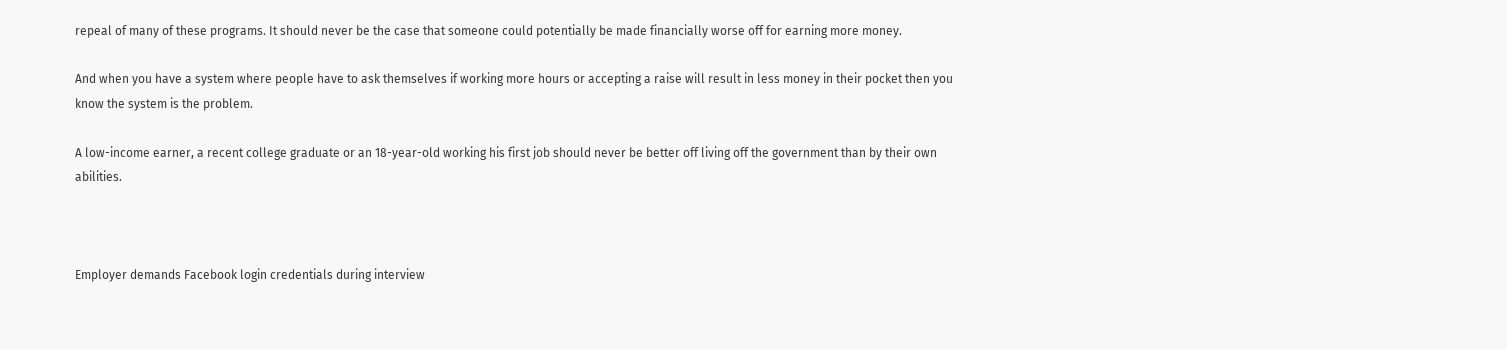repeal of many of these programs. It should never be the case that someone could potentially be made financially worse off for earning more money.

And when you have a system where people have to ask themselves if working more hours or accepting a raise will result in less money in their pocket then you know the system is the problem.

A low-income earner, a recent college graduate or an 18-year-old working his first job should never be better off living off the government than by their own abilities.



Employer demands Facebook login credentials during interview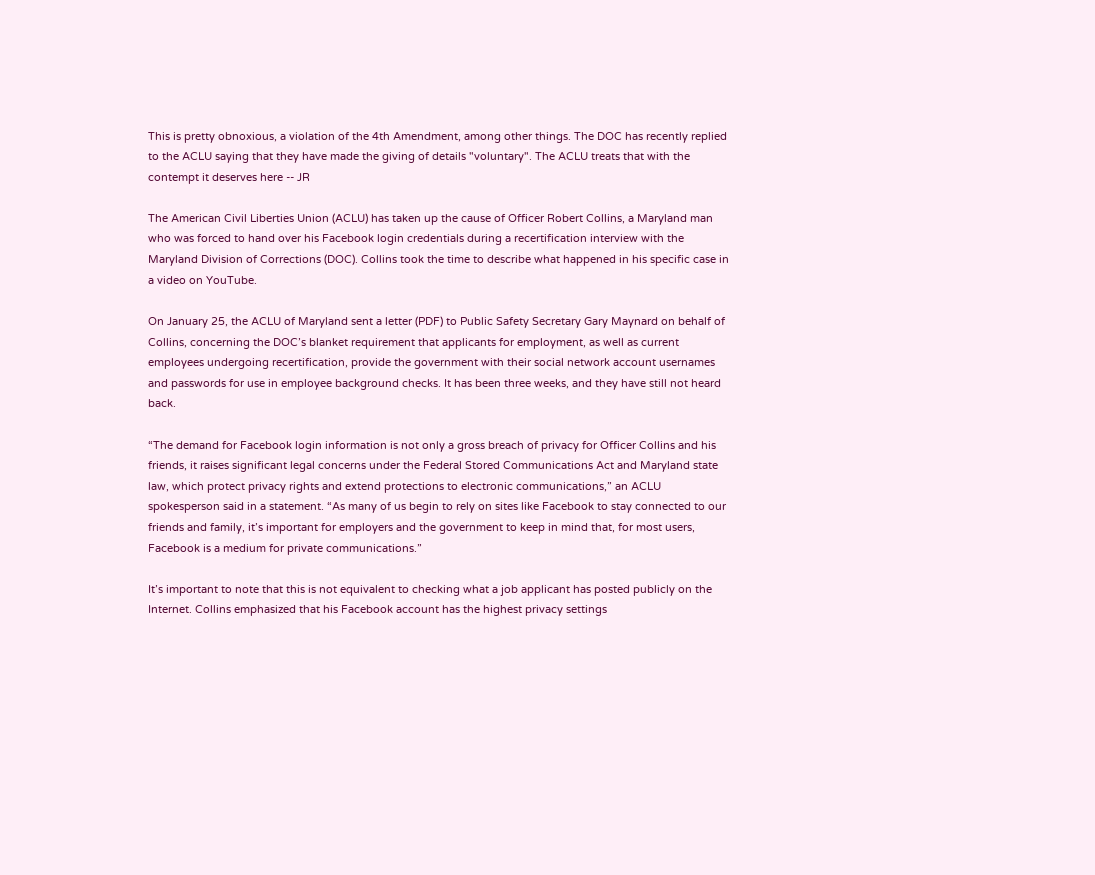This is pretty obnoxious, a violation of the 4th Amendment, among other things. The DOC has recently replied to the ACLU saying that they have made the giving of details "voluntary". The ACLU treats that with the contempt it deserves here -- JR

The American Civil Liberties Union (ACLU) has taken up the cause of Officer Robert Collins, a Maryland man who was forced to hand over his Facebook login credentials during a recertification interview with the Maryland Division of Corrections (DOC). Collins took the time to describe what happened in his specific case in a video on YouTube.

On January 25, the ACLU of Maryland sent a letter (PDF) to Public Safety Secretary Gary Maynard on behalf of Collins, concerning the DOC’s blanket requirement that applicants for employment, as well as current employees undergoing recertification, provide the government with their social network account usernames and passwords for use in employee background checks. It has been three weeks, and they have still not heard back.

“The demand for Facebook login information is not only a gross breach of privacy for Officer Collins and his friends, it raises significant legal concerns under the Federal Stored Communications Act and Maryland state law, which protect privacy rights and extend protections to electronic communications,” an ACLU spokesperson said in a statement. “As many of us begin to rely on sites like Facebook to stay connected to our friends and family, it’s important for employers and the government to keep in mind that, for most users, Facebook is a medium for private communications.”

It’s important to note that this is not equivalent to checking what a job applicant has posted publicly on the Internet. Collins emphasized that his Facebook account has the highest privacy settings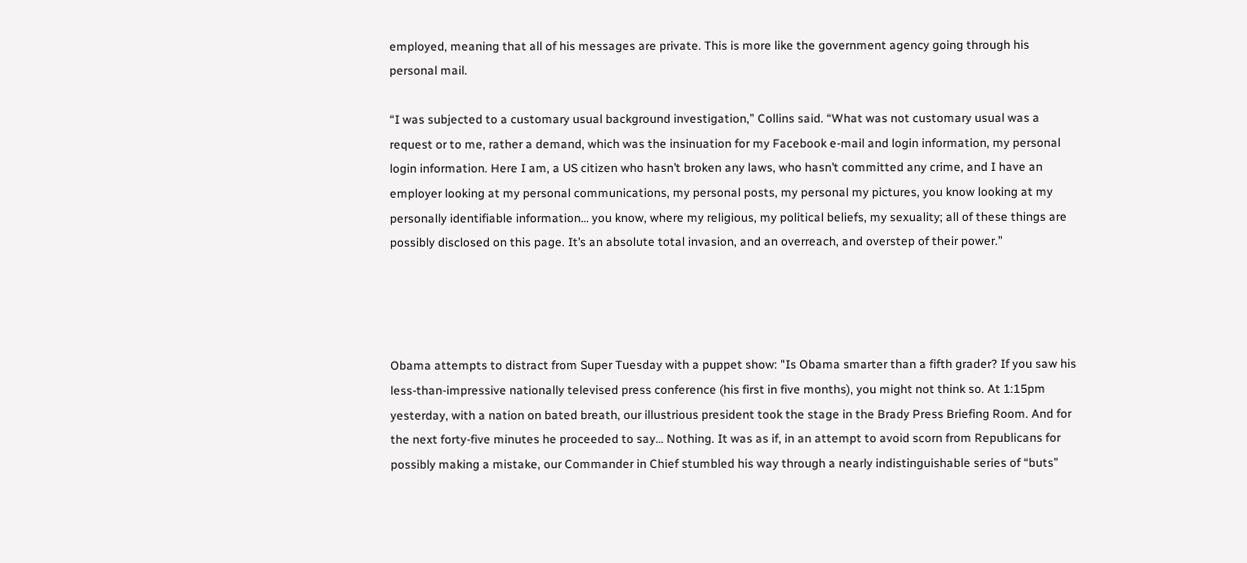employed, meaning that all of his messages are private. This is more like the government agency going through his personal mail.

“I was subjected to a customary usual background investigation,” Collins said. “What was not customary usual was a request or to me, rather a demand, which was the insinuation for my Facebook e-mail and login information, my personal login information. Here I am, a US citizen who hasn’t broken any laws, who hasn’t committed any crime, and I have an employer looking at my personal communications, my personal posts, my personal my pictures, you know looking at my personally identifiable information… you know, where my religious, my political beliefs, my sexuality; all of these things are possibly disclosed on this page. It’s an absolute total invasion, and an overreach, and overstep of their power.”




Obama attempts to distract from Super Tuesday with a puppet show: "Is Obama smarter than a fifth grader? If you saw his less-than-impressive nationally televised press conference (his first in five months), you might not think so. At 1:15pm yesterday, with a nation on bated breath, our illustrious president took the stage in the Brady Press Briefing Room. And for the next forty-five minutes he proceeded to say… Nothing. It was as if, in an attempt to avoid scorn from Republicans for possibly making a mistake, our Commander in Chief stumbled his way through a nearly indistinguishable series of “buts”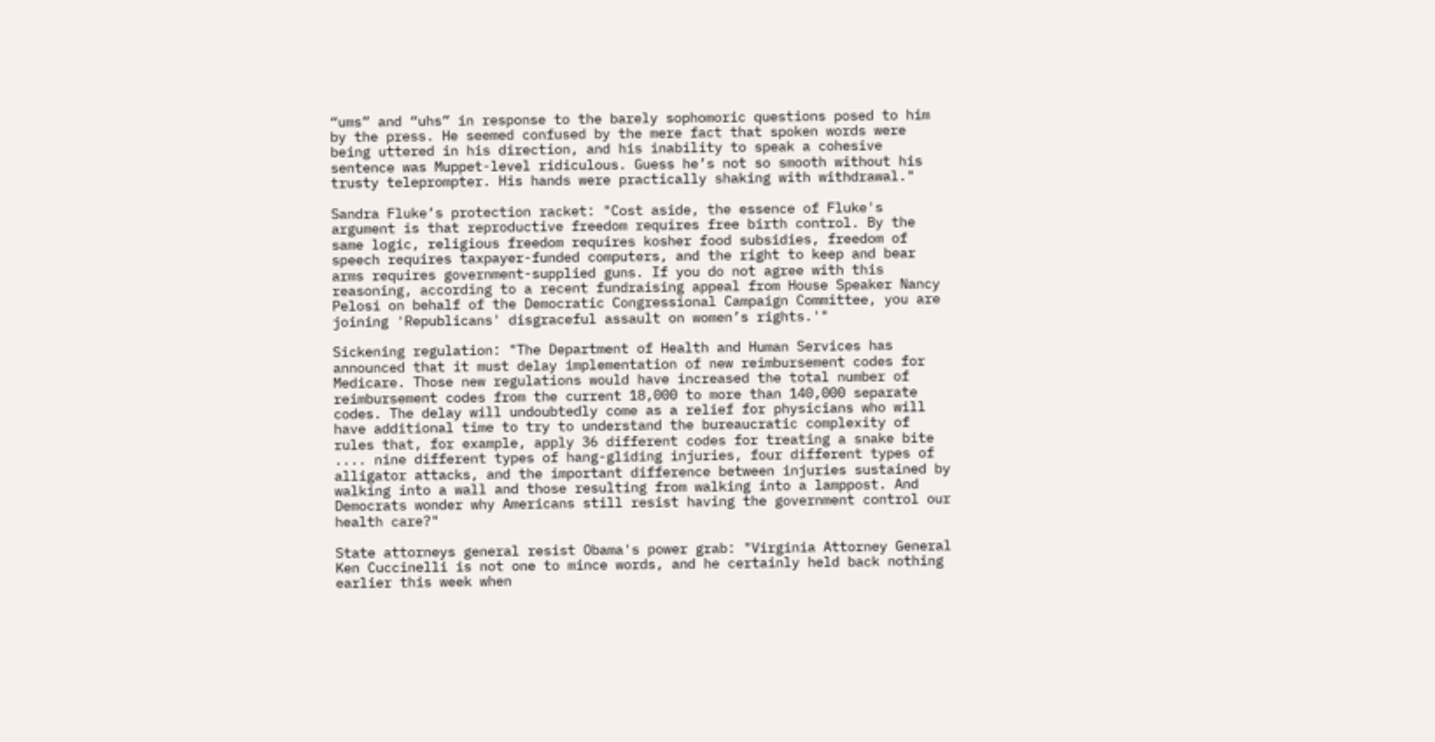“ums” and “uhs” in response to the barely sophomoric questions posed to him by the press. He seemed confused by the mere fact that spoken words were being uttered in his direction, and his inability to speak a cohesive sentence was Muppet-level ridiculous. Guess he’s not so smooth without his trusty teleprompter. His hands were practically shaking with withdrawal."

Sandra Fluke’s protection racket: "Cost aside, the essence of Fluke's argument is that reproductive freedom requires free birth control. By the same logic, religious freedom requires kosher food subsidies, freedom of speech requires taxpayer-funded computers, and the right to keep and bear arms requires government-supplied guns. If you do not agree with this reasoning, according to a recent fundraising appeal from House Speaker Nancy Pelosi on behalf of the Democratic Congressional Campaign Committee, you are joining 'Republicans' disgraceful assault on women’s rights.'"

Sickening regulation: "The Department of Health and Human Services has announced that it must delay implementation of new reimbursement codes for Medicare. Those new regulations would have increased the total number of reimbursement codes from the current 18,000 to more than 140,000 separate codes. The delay will undoubtedly come as a relief for physicians who will have additional time to try to understand the bureaucratic complexity of rules that, for example, apply 36 different codes for treating a snake bite .... nine different types of hang-gliding injuries, four different types of alligator attacks, and the important difference between injuries sustained by walking into a wall and those resulting from walking into a lamppost. And Democrats wonder why Americans still resist having the government control our health care?"

State attorneys general resist Obama's power grab: "Virginia Attorney General Ken Cuccinelli is not one to mince words, and he certainly held back nothing earlier this week when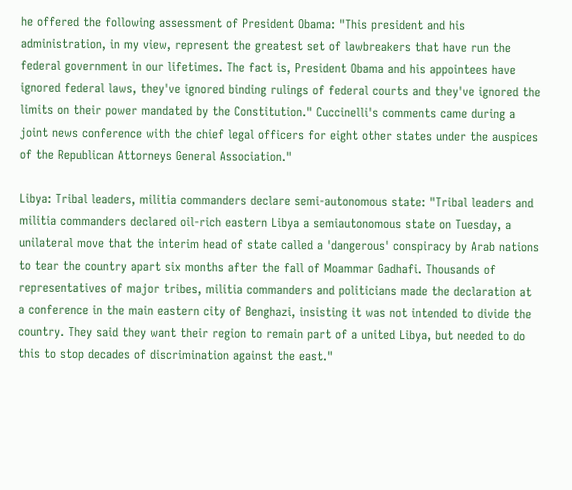he offered the following assessment of President Obama: "This president and his administration, in my view, represent the greatest set of lawbreakers that have run the federal government in our lifetimes. The fact is, President Obama and his appointees have ignored federal laws, they've ignored binding rulings of federal courts and they've ignored the limits on their power mandated by the Constitution." Cuccinelli's comments came during a joint news conference with the chief legal officers for eight other states under the auspices of the Republican Attorneys General Association."

Libya: Tribal leaders, militia commanders declare semi-autonomous state: "Tribal leaders and militia commanders declared oil-rich eastern Libya a semiautonomous state on Tuesday, a unilateral move that the interim head of state called a 'dangerous' conspiracy by Arab nations to tear the country apart six months after the fall of Moammar Gadhafi. Thousands of representatives of major tribes, militia commanders and politicians made the declaration at a conference in the main eastern city of Benghazi, insisting it was not intended to divide the country. They said they want their region to remain part of a united Libya, but needed to do this to stop decades of discrimination against the east."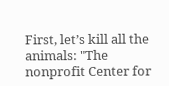First, let’s kill all the animals: "The nonprofit Center for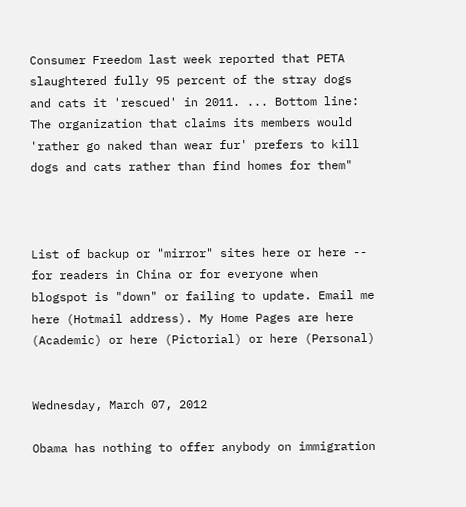Consumer Freedom last week reported that PETA slaughtered fully 95 percent of the stray dogs and cats it 'rescued' in 2011. ... Bottom line: The organization that claims its members would 'rather go naked than wear fur' prefers to kill dogs and cats rather than find homes for them"



List of backup or "mirror" sites here or here -- for readers in China or for everyone when blogspot is "down" or failing to update. Email me here (Hotmail address). My Home Pages are here (Academic) or here (Pictorial) or here (Personal)


Wednesday, March 07, 2012

Obama has nothing to offer anybody on immigration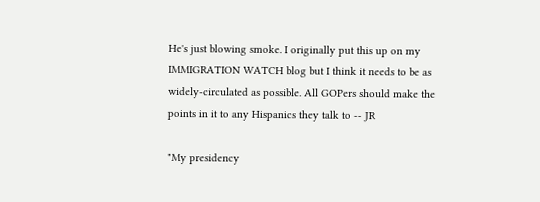He's just blowing smoke. I originally put this up on my IMMIGRATION WATCH blog but I think it needs to be as widely-circulated as possible. All GOPers should make the points in it to any Hispanics they talk to -- JR

"My presidency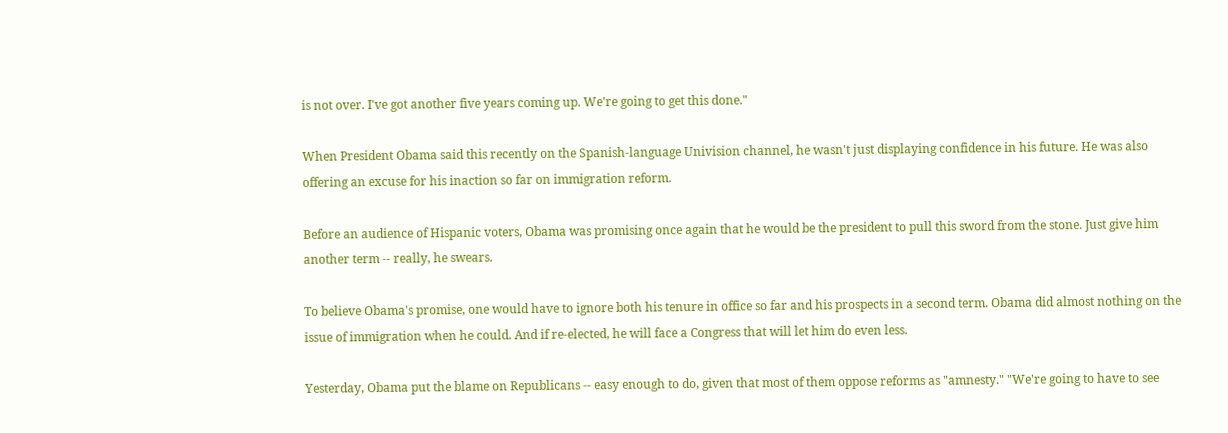is not over. I've got another five years coming up. We're going to get this done."

When President Obama said this recently on the Spanish-language Univision channel, he wasn't just displaying confidence in his future. He was also offering an excuse for his inaction so far on immigration reform.

Before an audience of Hispanic voters, Obama was promising once again that he would be the president to pull this sword from the stone. Just give him another term -- really, he swears.

To believe Obama's promise, one would have to ignore both his tenure in office so far and his prospects in a second term. Obama did almost nothing on the issue of immigration when he could. And if re-elected, he will face a Congress that will let him do even less.

Yesterday, Obama put the blame on Republicans -- easy enough to do, given that most of them oppose reforms as "amnesty." "We're going to have to see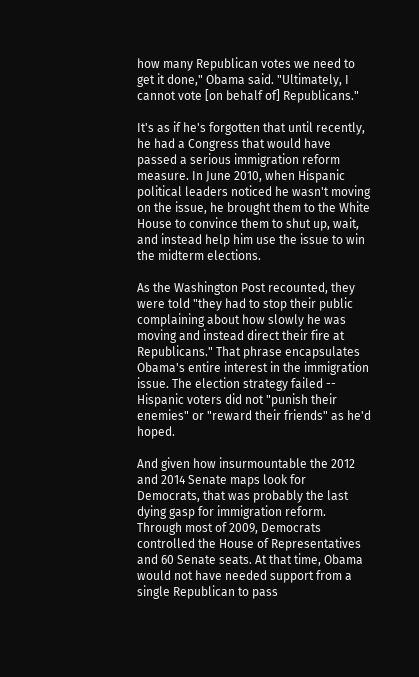how many Republican votes we need to get it done," Obama said. "Ultimately, I cannot vote [on behalf of] Republicans."

It's as if he's forgotten that until recently, he had a Congress that would have passed a serious immigration reform measure. In June 2010, when Hispanic political leaders noticed he wasn't moving on the issue, he brought them to the White House to convince them to shut up, wait, and instead help him use the issue to win the midterm elections.

As the Washington Post recounted, they were told "they had to stop their public complaining about how slowly he was moving and instead direct their fire at Republicans." That phrase encapsulates Obama's entire interest in the immigration issue. The election strategy failed -- Hispanic voters did not "punish their enemies" or "reward their friends" as he'd hoped.

And given how insurmountable the 2012 and 2014 Senate maps look for Democrats, that was probably the last dying gasp for immigration reform. Through most of 2009, Democrats controlled the House of Representatives and 60 Senate seats. At that time, Obama would not have needed support from a single Republican to pass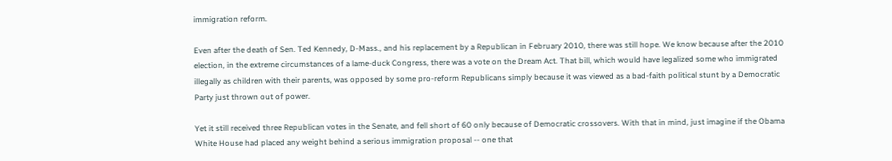immigration reform.

Even after the death of Sen. Ted Kennedy, D-Mass., and his replacement by a Republican in February 2010, there was still hope. We know because after the 2010 election, in the extreme circumstances of a lame-duck Congress, there was a vote on the Dream Act. That bill, which would have legalized some who immigrated illegally as children with their parents, was opposed by some pro-reform Republicans simply because it was viewed as a bad-faith political stunt by a Democratic Party just thrown out of power.

Yet it still received three Republican votes in the Senate, and fell short of 60 only because of Democratic crossovers. With that in mind, just imagine if the Obama White House had placed any weight behind a serious immigration proposal -- one that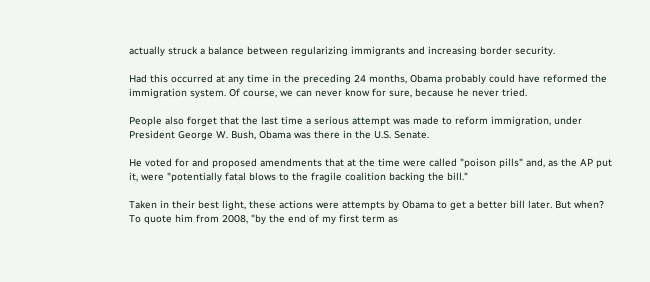actually struck a balance between regularizing immigrants and increasing border security.

Had this occurred at any time in the preceding 24 months, Obama probably could have reformed the immigration system. Of course, we can never know for sure, because he never tried.

People also forget that the last time a serious attempt was made to reform immigration, under President George W. Bush, Obama was there in the U.S. Senate.

He voted for and proposed amendments that at the time were called "poison pills" and, as the AP put it, were "potentially fatal blows to the fragile coalition backing the bill."

Taken in their best light, these actions were attempts by Obama to get a better bill later. But when? To quote him from 2008, "by the end of my first term as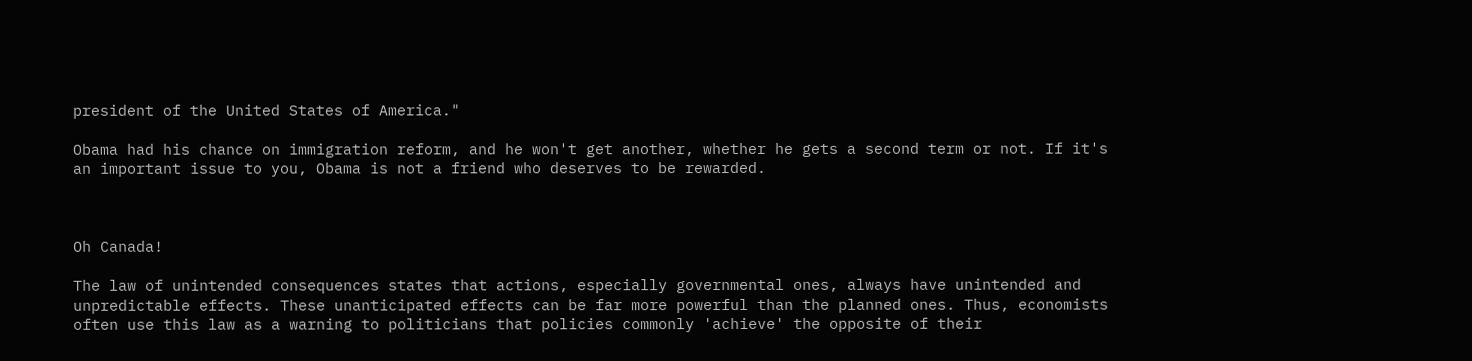president of the United States of America."

Obama had his chance on immigration reform, and he won't get another, whether he gets a second term or not. If it's an important issue to you, Obama is not a friend who deserves to be rewarded.



Oh Canada!

The law of unintended consequences states that actions, especially governmental ones, always have unintended and unpredictable effects. These unanticipated effects can be far more powerful than the planned ones. Thus, economists often use this law as a warning to politicians that policies commonly 'achieve' the opposite of their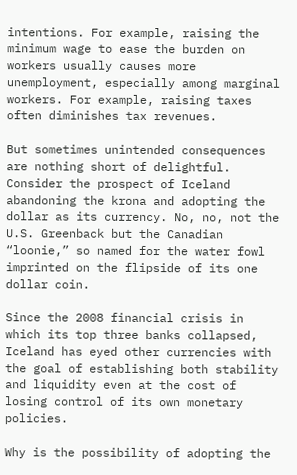intentions. For example, raising the minimum wage to ease the burden on workers usually causes more unemployment, especially among marginal workers. For example, raising taxes often diminishes tax revenues.

But sometimes unintended consequences are nothing short of delightful. Consider the prospect of Iceland abandoning the krona and adopting the dollar as its currency. No, no, not the U.S. Greenback but the Canadian “loonie,” so named for the water fowl imprinted on the flipside of its one dollar coin.

Since the 2008 financial crisis in which its top three banks collapsed, Iceland has eyed other currencies with the goal of establishing both stability and liquidity even at the cost of losing control of its own monetary policies.

Why is the possibility of adopting the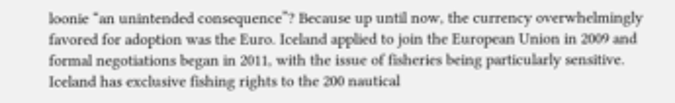loonie “an unintended consequence”? Because up until now, the currency overwhelmingly favored for adoption was the Euro. Iceland applied to join the European Union in 2009 and formal negotiations began in 2011, with the issue of fisheries being particularly sensitive. Iceland has exclusive fishing rights to the 200 nautical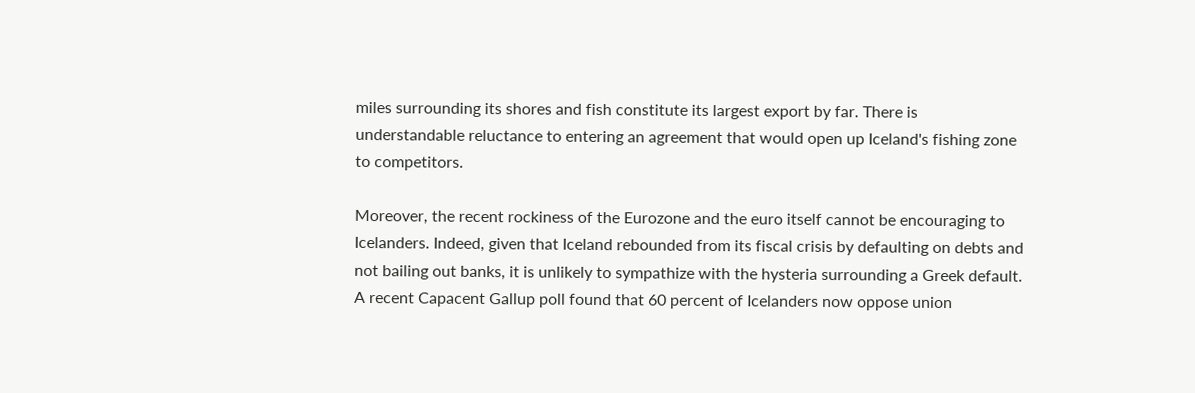miles surrounding its shores and fish constitute its largest export by far. There is understandable reluctance to entering an agreement that would open up Iceland's fishing zone to competitors.

Moreover, the recent rockiness of the Eurozone and the euro itself cannot be encouraging to Icelanders. Indeed, given that Iceland rebounded from its fiscal crisis by defaulting on debts and not bailing out banks, it is unlikely to sympathize with the hysteria surrounding a Greek default. A recent Capacent Gallup poll found that 60 percent of Icelanders now oppose union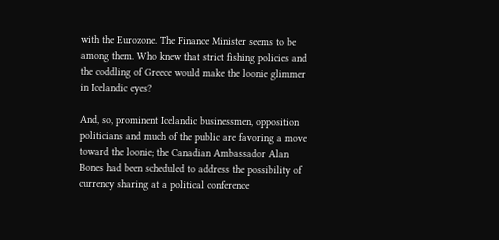with the Eurozone. The Finance Minister seems to be among them. Who knew that strict fishing policies and the coddling of Greece would make the loonie glimmer in Icelandic eyes?

And, so, prominent Icelandic businessmen, opposition politicians and much of the public are favoring a move toward the loonie; the Canadian Ambassador Alan Bones had been scheduled to address the possibility of currency sharing at a political conference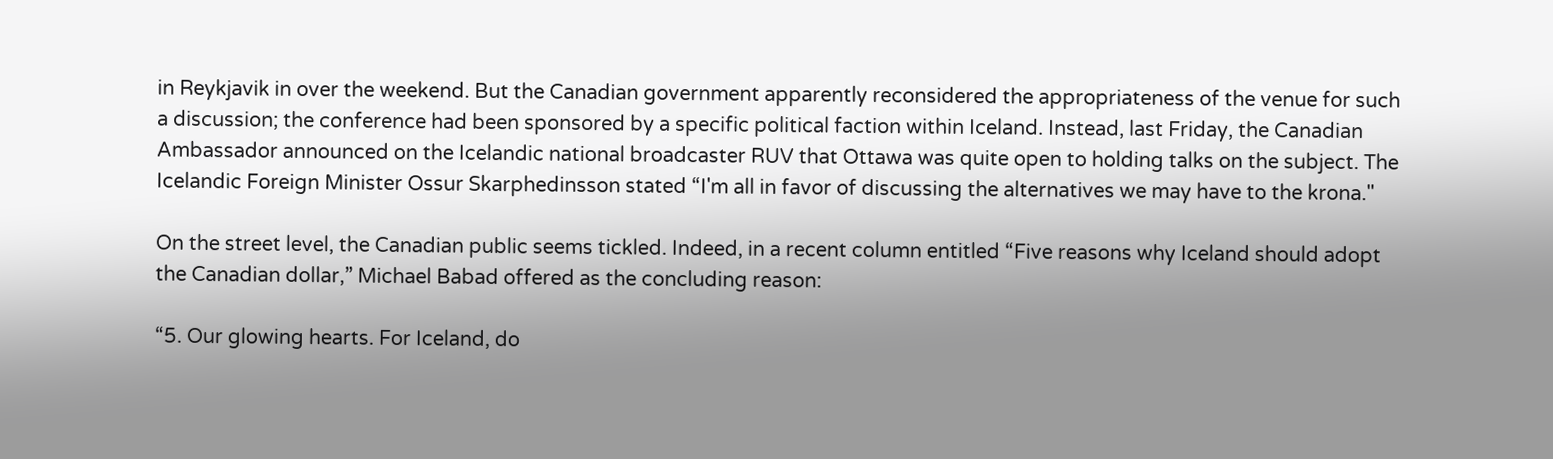in Reykjavik in over the weekend. But the Canadian government apparently reconsidered the appropriateness of the venue for such a discussion; the conference had been sponsored by a specific political faction within Iceland. Instead, last Friday, the Canadian Ambassador announced on the Icelandic national broadcaster RUV that Ottawa was quite open to holding talks on the subject. The Icelandic Foreign Minister Ossur Skarphedinsson stated “I'm all in favor of discussing the alternatives we may have to the krona."

On the street level, the Canadian public seems tickled. Indeed, in a recent column entitled “Five reasons why Iceland should adopt the Canadian dollar,” Michael Babad offered as the concluding reason:

“5. Our glowing hearts. For Iceland, do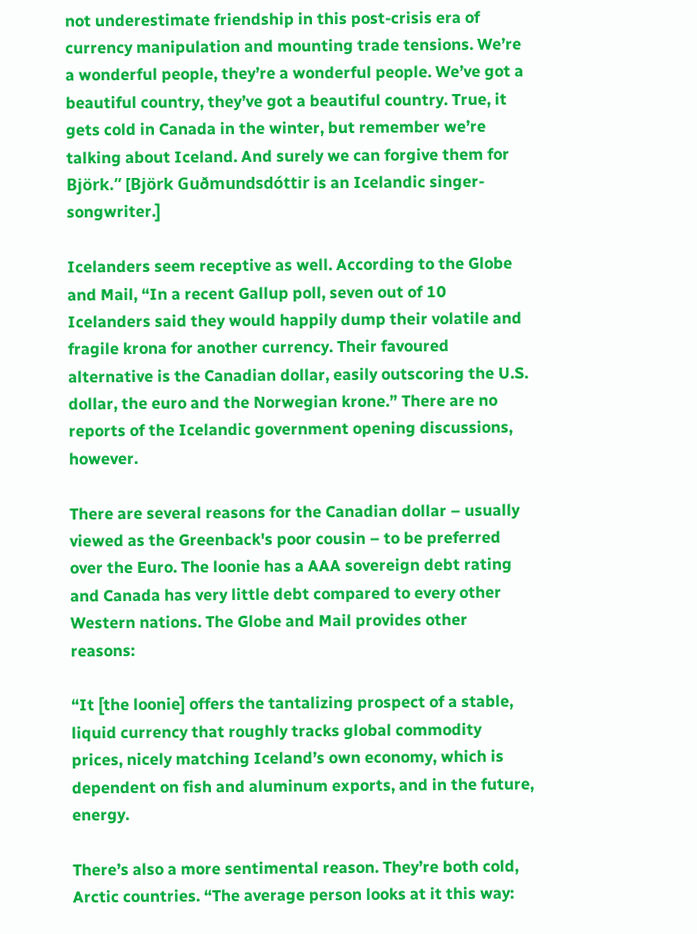not underestimate friendship in this post-crisis era of currency manipulation and mounting trade tensions. We’re a wonderful people, they’re a wonderful people. We’ve got a beautiful country, they’ve got a beautiful country. True, it gets cold in Canada in the winter, but remember we’re talking about Iceland. And surely we can forgive them for Björk.” [Björk Guðmundsdóttir is an Icelandic singer-songwriter.]

Icelanders seem receptive as well. According to the Globe and Mail, “In a recent Gallup poll, seven out of 10 Icelanders said they would happily dump their volatile and fragile krona for another currency. Their favoured alternative is the Canadian dollar, easily outscoring the U.S. dollar, the euro and the Norwegian krone.” There are no reports of the Icelandic government opening discussions, however.

There are several reasons for the Canadian dollar – usually viewed as the Greenback's poor cousin – to be preferred over the Euro. The loonie has a AAA sovereign debt rating and Canada has very little debt compared to every other Western nations. The Globe and Mail provides other reasons:

“It [the loonie] offers the tantalizing prospect of a stable, liquid currency that roughly tracks global commodity prices, nicely matching Iceland’s own economy, which is dependent on fish and aluminum exports, and in the future, energy.

There’s also a more sentimental reason. They’re both cold, Arctic countries. “The average person looks at it this way: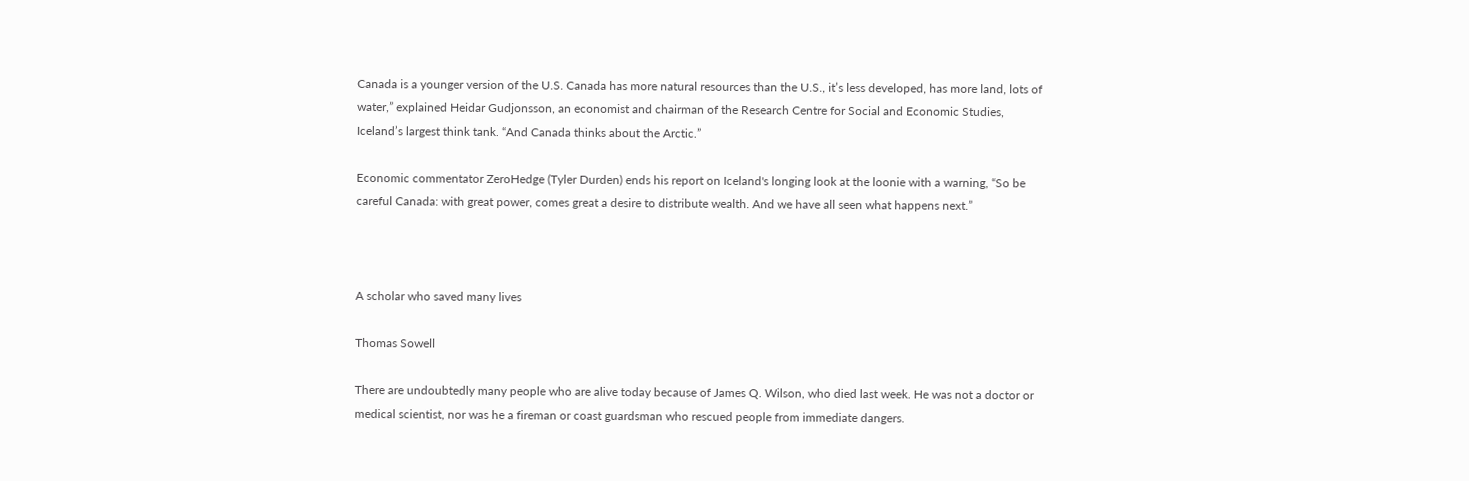Canada is a younger version of the U.S. Canada has more natural resources than the U.S., it’s less developed, has more land, lots of water,” explained Heidar Gudjonsson, an economist and chairman of the Research Centre for Social and Economic Studies, Iceland’s largest think tank. “And Canada thinks about the Arctic.”

Economic commentator ZeroHedge (Tyler Durden) ends his report on Iceland's longing look at the loonie with a warning, “So be careful Canada: with great power, comes great a desire to distribute wealth. And we have all seen what happens next.”



A scholar who saved many lives

Thomas Sowell

There are undoubtedly many people who are alive today because of James Q. Wilson, who died last week. He was not a doctor or medical scientist, nor was he a fireman or coast guardsman who rescued people from immediate dangers.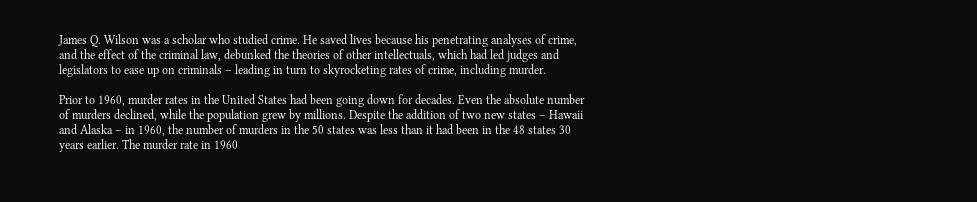James Q. Wilson was a scholar who studied crime. He saved lives because his penetrating analyses of crime, and the effect of the criminal law, debunked the theories of other intellectuals, which had led judges and legislators to ease up on criminals – leading in turn to skyrocketing rates of crime, including murder.

Prior to 1960, murder rates in the United States had been going down for decades. Even the absolute number of murders declined, while the population grew by millions. Despite the addition of two new states – Hawaii and Alaska – in 1960, the number of murders in the 50 states was less than it had been in the 48 states 30 years earlier. The murder rate in 1960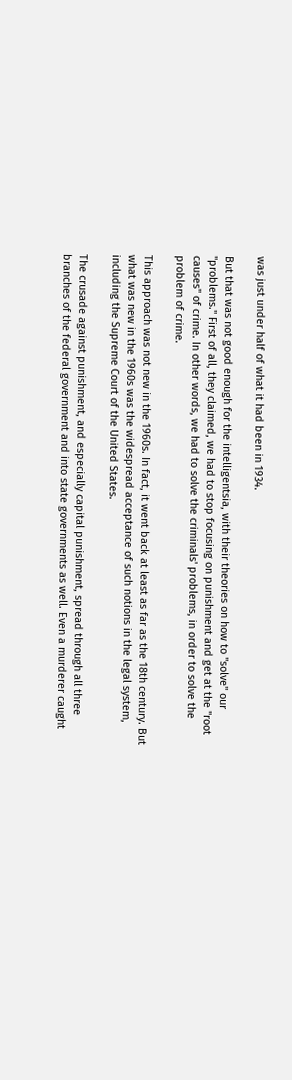was just under half of what it had been in 1934.

But that was not good enough for the intelligentsia, with their theories on how to "solve" our "problems." First of all, they claimed, we had to stop focusing on punishment and get at the "root causes" of crime. In other words, we had to solve the criminals' problems, in order to solve the problem of crime.

This approach was not new in the 1960s. In fact, it went back at least as far as the 18th century. But what was new in the 1960s was the widespread acceptance of such notions in the legal system, including the Supreme Court of the United States.

The crusade against punishment, and especially capital punishment, spread through all three branches of the federal government and into state governments as well. Even a murderer caught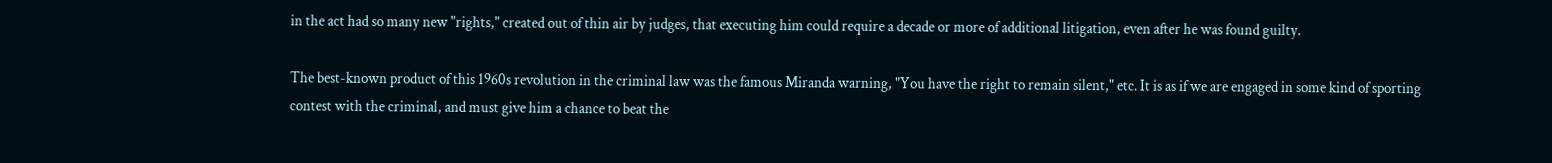in the act had so many new "rights," created out of thin air by judges, that executing him could require a decade or more of additional litigation, even after he was found guilty.

The best-known product of this 1960s revolution in the criminal law was the famous Miranda warning, "You have the right to remain silent," etc. It is as if we are engaged in some kind of sporting contest with the criminal, and must give him a chance to beat the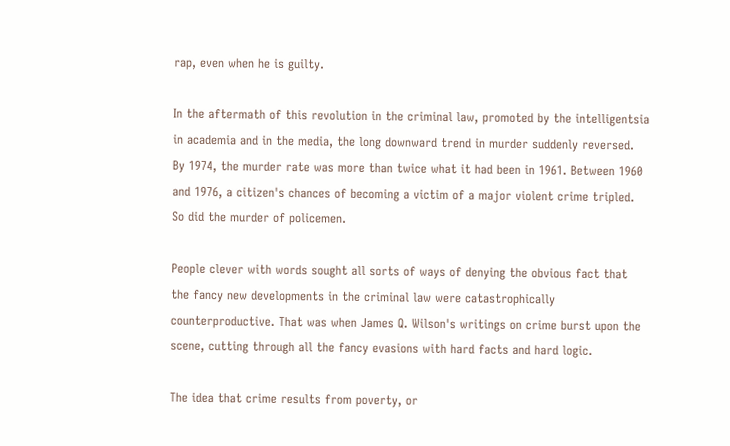rap, even when he is guilty.

In the aftermath of this revolution in the criminal law, promoted by the intelligentsia in academia and in the media, the long downward trend in murder suddenly reversed. By 1974, the murder rate was more than twice what it had been in 1961. Between 1960 and 1976, a citizen's chances of becoming a victim of a major violent crime tripled. So did the murder of policemen.

People clever with words sought all sorts of ways of denying the obvious fact that the fancy new developments in the criminal law were catastrophically counterproductive. That was when James Q. Wilson's writings on crime burst upon the scene, cutting through all the fancy evasions with hard facts and hard logic.

The idea that crime results from poverty, or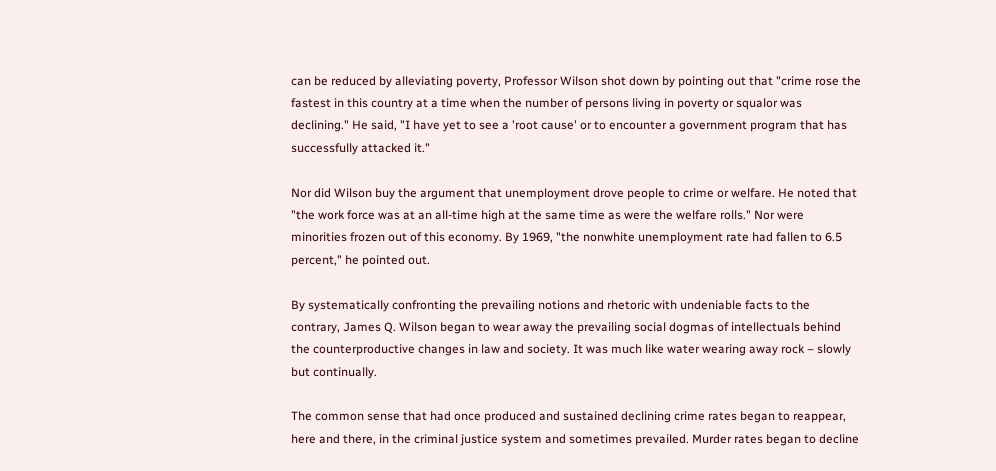can be reduced by alleviating poverty, Professor Wilson shot down by pointing out that "crime rose the fastest in this country at a time when the number of persons living in poverty or squalor was declining." He said, "I have yet to see a 'root cause' or to encounter a government program that has successfully attacked it."

Nor did Wilson buy the argument that unemployment drove people to crime or welfare. He noted that "the work force was at an all-time high at the same time as were the welfare rolls." Nor were minorities frozen out of this economy. By 1969, "the nonwhite unemployment rate had fallen to 6.5 percent," he pointed out.

By systematically confronting the prevailing notions and rhetoric with undeniable facts to the contrary, James Q. Wilson began to wear away the prevailing social dogmas of intellectuals behind the counterproductive changes in law and society. It was much like water wearing away rock – slowly but continually.

The common sense that had once produced and sustained declining crime rates began to reappear, here and there, in the criminal justice system and sometimes prevailed. Murder rates began to decline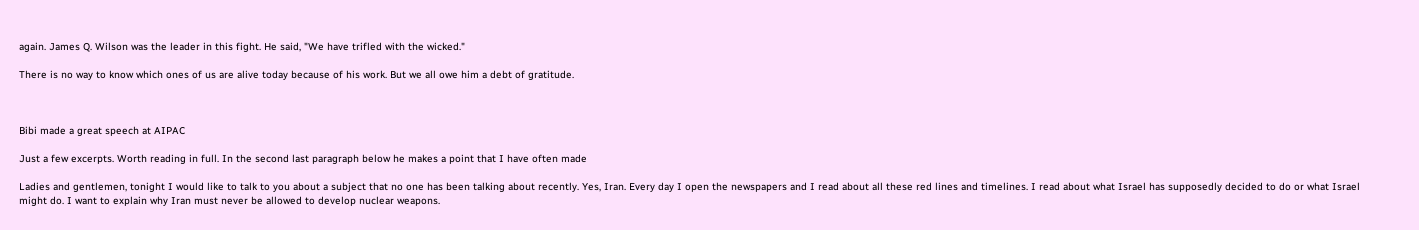again. James Q. Wilson was the leader in this fight. He said, "We have trifled with the wicked."

There is no way to know which ones of us are alive today because of his work. But we all owe him a debt of gratitude.



Bibi made a great speech at AIPAC

Just a few excerpts. Worth reading in full. In the second last paragraph below he makes a point that I have often made

Ladies and gentlemen, tonight I would like to talk to you about a subject that no one has been talking about recently. Yes, Iran. Every day I open the newspapers and I read about all these red lines and timelines. I read about what Israel has supposedly decided to do or what Israel might do. I want to explain why Iran must never be allowed to develop nuclear weapons.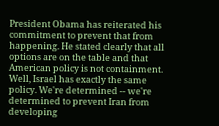President Obama has reiterated his commitment to prevent that from happening. He stated clearly that all options are on the table and that American policy is not containment. Well, Israel has exactly the same policy. We're determined -- we're determined to prevent Iran from developing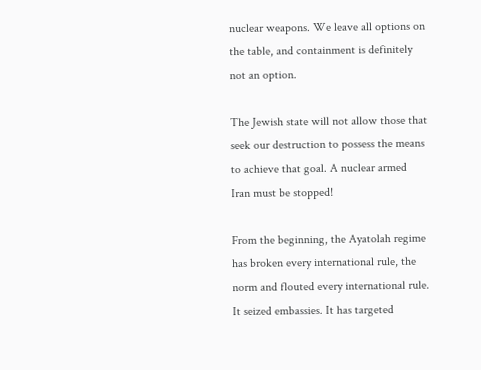nuclear weapons. We leave all options on the table, and containment is definitely not an option.

The Jewish state will not allow those that seek our destruction to possess the means to achieve that goal. A nuclear armed Iran must be stopped!

From the beginning, the Ayatolah regime has broken every international rule, the norm and flouted every international rule. It seized embassies. It has targeted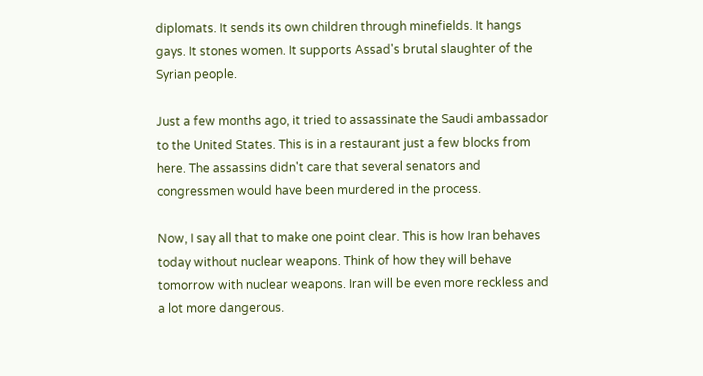diplomats. It sends its own children through minefields. It hangs gays. It stones women. It supports Assad's brutal slaughter of the Syrian people.

Just a few months ago, it tried to assassinate the Saudi ambassador to the United States. This is in a restaurant just a few blocks from here. The assassins didn't care that several senators and congressmen would have been murdered in the process.

Now, I say all that to make one point clear. This is how Iran behaves today without nuclear weapons. Think of how they will behave tomorrow with nuclear weapons. Iran will be even more reckless and a lot more dangerous.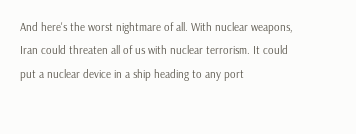And here's the worst nightmare of all. With nuclear weapons, Iran could threaten all of us with nuclear terrorism. It could put a nuclear device in a ship heading to any port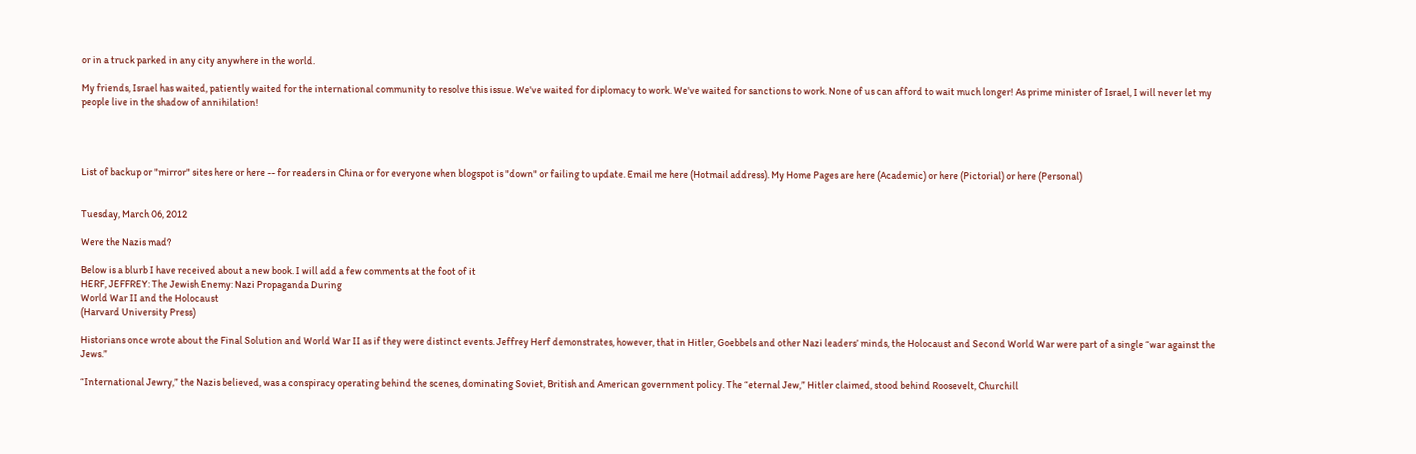or in a truck parked in any city anywhere in the world.

My friends, Israel has waited, patiently waited for the international community to resolve this issue. We've waited for diplomacy to work. We've waited for sanctions to work. None of us can afford to wait much longer! As prime minister of Israel, I will never let my people live in the shadow of annihilation!




List of backup or "mirror" sites here or here -- for readers in China or for everyone when blogspot is "down" or failing to update. Email me here (Hotmail address). My Home Pages are here (Academic) or here (Pictorial) or here (Personal)


Tuesday, March 06, 2012

Were the Nazis mad?

Below is a blurb I have received about a new book. I will add a few comments at the foot of it
HERF, JEFFREY: The Jewish Enemy: Nazi Propaganda During
World War II and the Holocaust
(Harvard University Press)

Historians once wrote about the Final Solution and World War II as if they were distinct events. Jeffrey Herf demonstrates, however, that in Hitler, Goebbels and other Nazi leaders’ minds, the Holocaust and Second World War were part of a single “war against the Jews.”

“International Jewry,” the Nazis believed, was a conspiracy operating behind the scenes, dominating Soviet, British and American government policy. The “eternal Jew,” Hitler claimed, stood behind Roosevelt, Churchill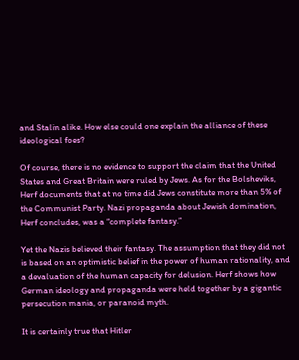and Stalin alike. How else could one explain the alliance of these ideological foes?

Of course, there is no evidence to support the claim that the United States and Great Britain were ruled by Jews. As for the Bolsheviks, Herf documents that at no time did Jews constitute more than 5% of the Communist Party. Nazi propaganda about Jewish domination, Herf concludes, was a “complete fantasy.”

Yet the Nazis believed their fantasy. The assumption that they did not is based on an optimistic belief in the power of human rationality, and a devaluation of the human capacity for delusion. Herf shows how German ideology and propaganda were held together by a gigantic persecution mania, or paranoid myth.

It is certainly true that Hitler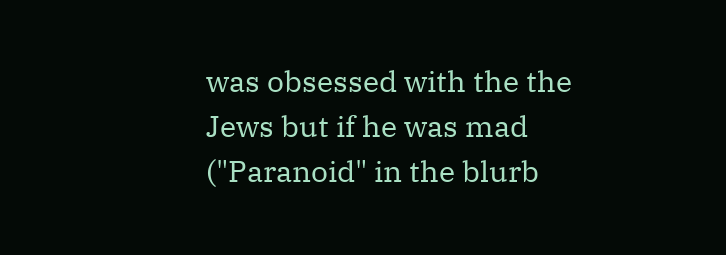was obsessed with the the Jews but if he was mad ("Paranoid" in the blurb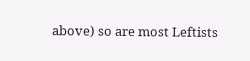above) so are most Leftists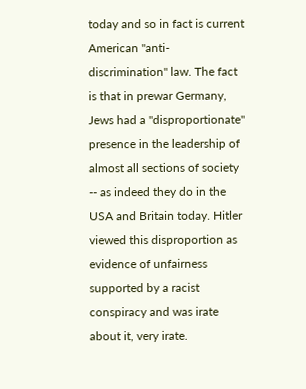today and so in fact is current American "anti-discrimination" law. The fact is that in prewar Germany, Jews had a "disproportionate" presence in the leadership of almost all sections of society -- as indeed they do in the USA and Britain today. Hitler viewed this disproportion as evidence of unfairness supported by a racist conspiracy and was irate about it, very irate.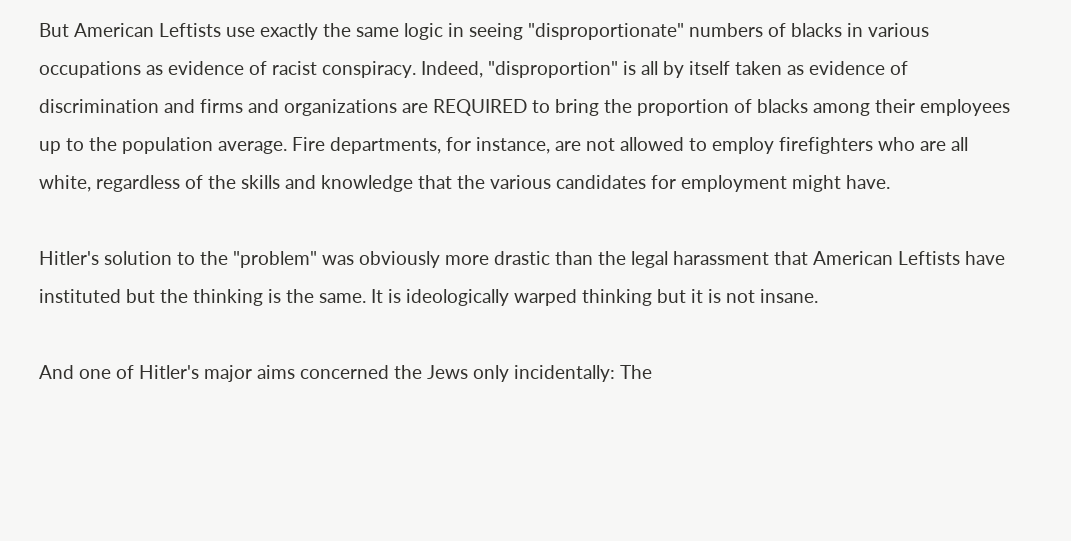But American Leftists use exactly the same logic in seeing "disproportionate" numbers of blacks in various occupations as evidence of racist conspiracy. Indeed, "disproportion" is all by itself taken as evidence of discrimination and firms and organizations are REQUIRED to bring the proportion of blacks among their employees up to the population average. Fire departments, for instance, are not allowed to employ firefighters who are all white, regardless of the skills and knowledge that the various candidates for employment might have.

Hitler's solution to the "problem" was obviously more drastic than the legal harassment that American Leftists have instituted but the thinking is the same. It is ideologically warped thinking but it is not insane.

And one of Hitler's major aims concerned the Jews only incidentally: The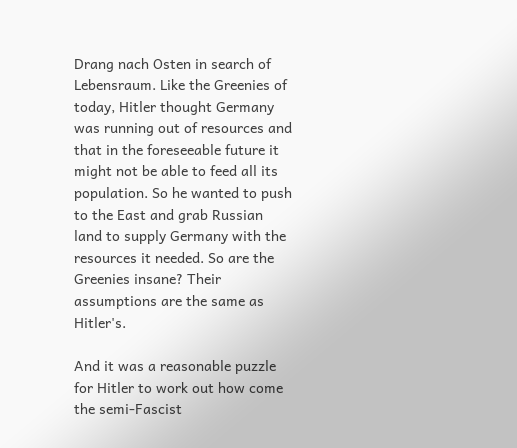Drang nach Osten in search of Lebensraum. Like the Greenies of today, Hitler thought Germany was running out of resources and that in the foreseeable future it might not be able to feed all its population. So he wanted to push to the East and grab Russian land to supply Germany with the resources it needed. So are the Greenies insane? Their assumptions are the same as Hitler's.

And it was a reasonable puzzle for Hitler to work out how come the semi-Fascist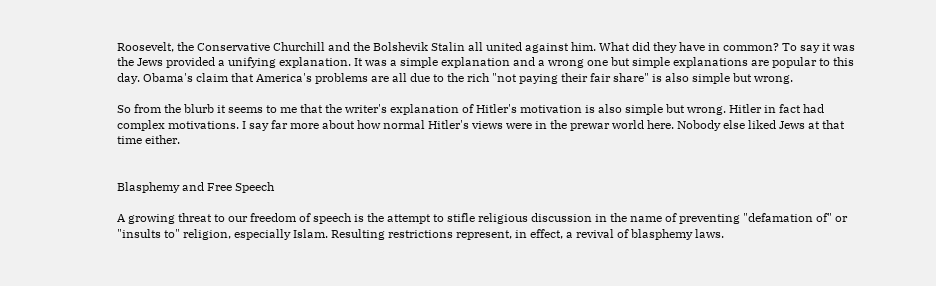Roosevelt, the Conservative Churchill and the Bolshevik Stalin all united against him. What did they have in common? To say it was the Jews provided a unifying explanation. It was a simple explanation and a wrong one but simple explanations are popular to this day. Obama's claim that America's problems are all due to the rich "not paying their fair share" is also simple but wrong.

So from the blurb it seems to me that the writer's explanation of Hitler's motivation is also simple but wrong. Hitler in fact had complex motivations. I say far more about how normal Hitler's views were in the prewar world here. Nobody else liked Jews at that time either.


Blasphemy and Free Speech

A growing threat to our freedom of speech is the attempt to stifle religious discussion in the name of preventing "defamation of" or "insults to" religion, especially Islam. Resulting restrictions represent, in effect, a revival of blasphemy laws.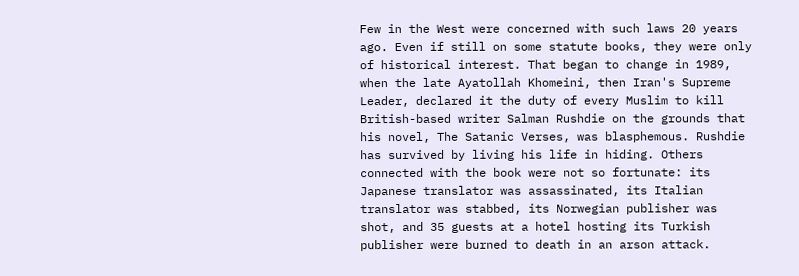Few in the West were concerned with such laws 20 years ago. Even if still on some statute books, they were only of historical interest. That began to change in 1989, when the late Ayatollah Khomeini, then Iran's Supreme Leader, declared it the duty of every Muslim to kill British-based writer Salman Rushdie on the grounds that his novel, The Satanic Verses, was blasphemous. Rushdie has survived by living his life in hiding. Others connected with the book were not so fortunate: its Japanese translator was assassinated, its Italian translator was stabbed, its Norwegian publisher was shot, and 35 guests at a hotel hosting its Turkish publisher were burned to death in an arson attack.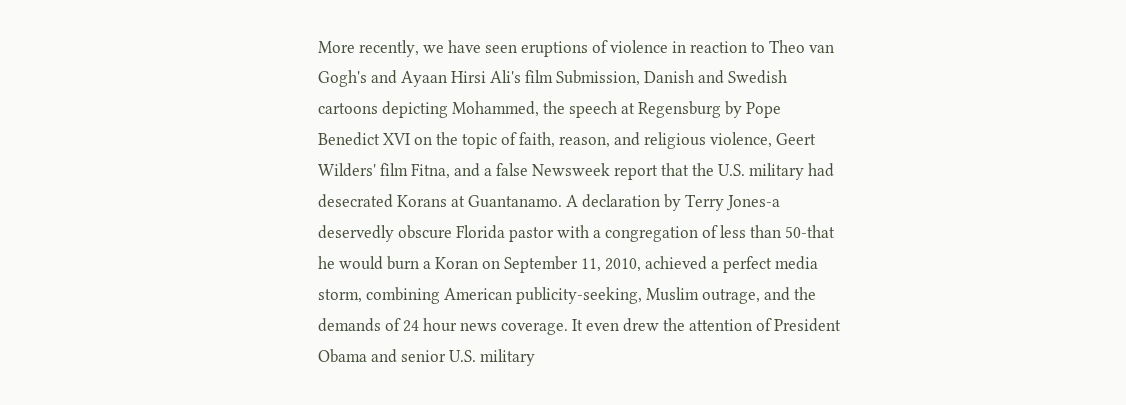More recently, we have seen eruptions of violence in reaction to Theo van Gogh's and Ayaan Hirsi Ali's film Submission, Danish and Swedish cartoons depicting Mohammed, the speech at Regensburg by Pope Benedict XVI on the topic of faith, reason, and religious violence, Geert Wilders' film Fitna, and a false Newsweek report that the U.S. military had desecrated Korans at Guantanamo. A declaration by Terry Jones-a deservedly obscure Florida pastor with a congregation of less than 50-that he would burn a Koran on September 11, 2010, achieved a perfect media storm, combining American publicity-seeking, Muslim outrage, and the demands of 24 hour news coverage. It even drew the attention of President Obama and senior U.S. military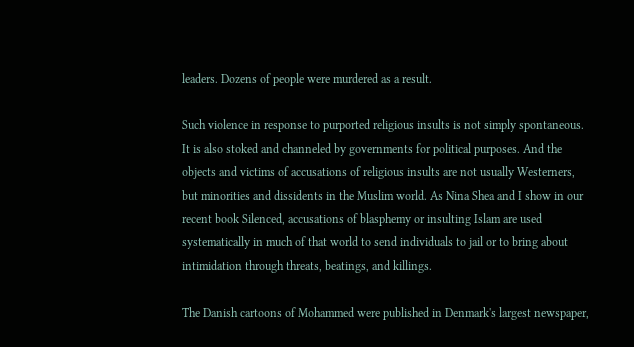leaders. Dozens of people were murdered as a result.

Such violence in response to purported religious insults is not simply spontaneous. It is also stoked and channeled by governments for political purposes. And the objects and victims of accusations of religious insults are not usually Westerners, but minorities and dissidents in the Muslim world. As Nina Shea and I show in our recent book Silenced, accusations of blasphemy or insulting Islam are used systematically in much of that world to send individuals to jail or to bring about intimidation through threats, beatings, and killings.

The Danish cartoons of Mohammed were published in Denmark's largest newspaper,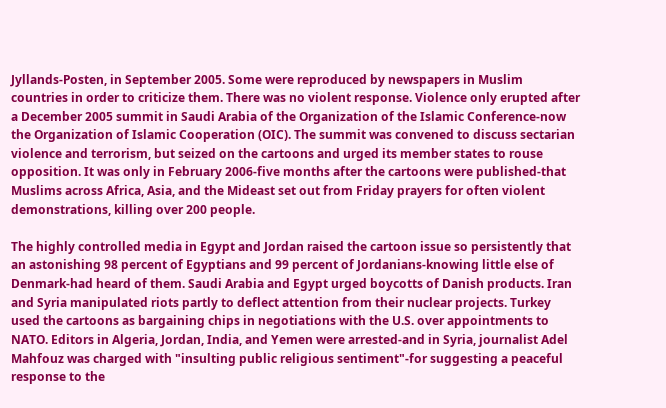Jyllands-Posten, in September 2005. Some were reproduced by newspapers in Muslim countries in order to criticize them. There was no violent response. Violence only erupted after a December 2005 summit in Saudi Arabia of the Organization of the Islamic Conference-now the Organization of Islamic Cooperation (OIC). The summit was convened to discuss sectarian violence and terrorism, but seized on the cartoons and urged its member states to rouse opposition. It was only in February 2006-five months after the cartoons were published-that Muslims across Africa, Asia, and the Mideast set out from Friday prayers for often violent demonstrations, killing over 200 people.

The highly controlled media in Egypt and Jordan raised the cartoon issue so persistently that an astonishing 98 percent of Egyptians and 99 percent of Jordanians-knowing little else of Denmark-had heard of them. Saudi Arabia and Egypt urged boycotts of Danish products. Iran and Syria manipulated riots partly to deflect attention from their nuclear projects. Turkey used the cartoons as bargaining chips in negotiations with the U.S. over appointments to NATO. Editors in Algeria, Jordan, India, and Yemen were arrested-and in Syria, journalist Adel Mahfouz was charged with "insulting public religious sentiment"-for suggesting a peaceful response to the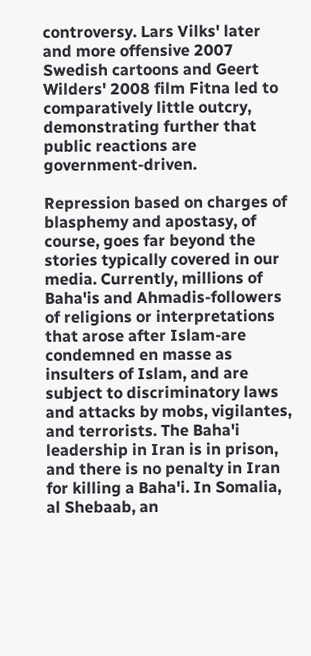controversy. Lars Vilks' later and more offensive 2007 Swedish cartoons and Geert Wilders' 2008 film Fitna led to comparatively little outcry, demonstrating further that public reactions are government-driven.

Repression based on charges of blasphemy and apostasy, of course, goes far beyond the stories typically covered in our media. Currently, millions of Baha'is and Ahmadis-followers of religions or interpretations that arose after Islam-are condemned en masse as insulters of Islam, and are subject to discriminatory laws and attacks by mobs, vigilantes, and terrorists. The Baha'i leadership in Iran is in prison, and there is no penalty in Iran for killing a Baha'i. In Somalia, al Shebaab, an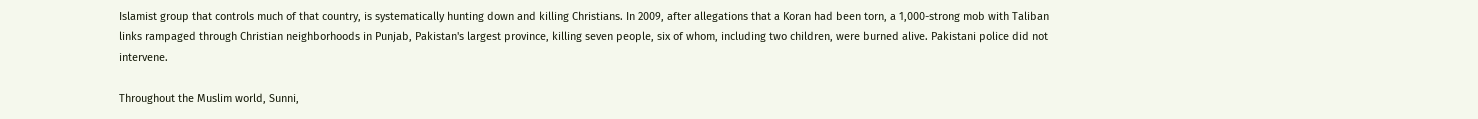Islamist group that controls much of that country, is systematically hunting down and killing Christians. In 2009, after allegations that a Koran had been torn, a 1,000-strong mob with Taliban links rampaged through Christian neighborhoods in Punjab, Pakistan's largest province, killing seven people, six of whom, including two children, were burned alive. Pakistani police did not intervene.

Throughout the Muslim world, Sunni,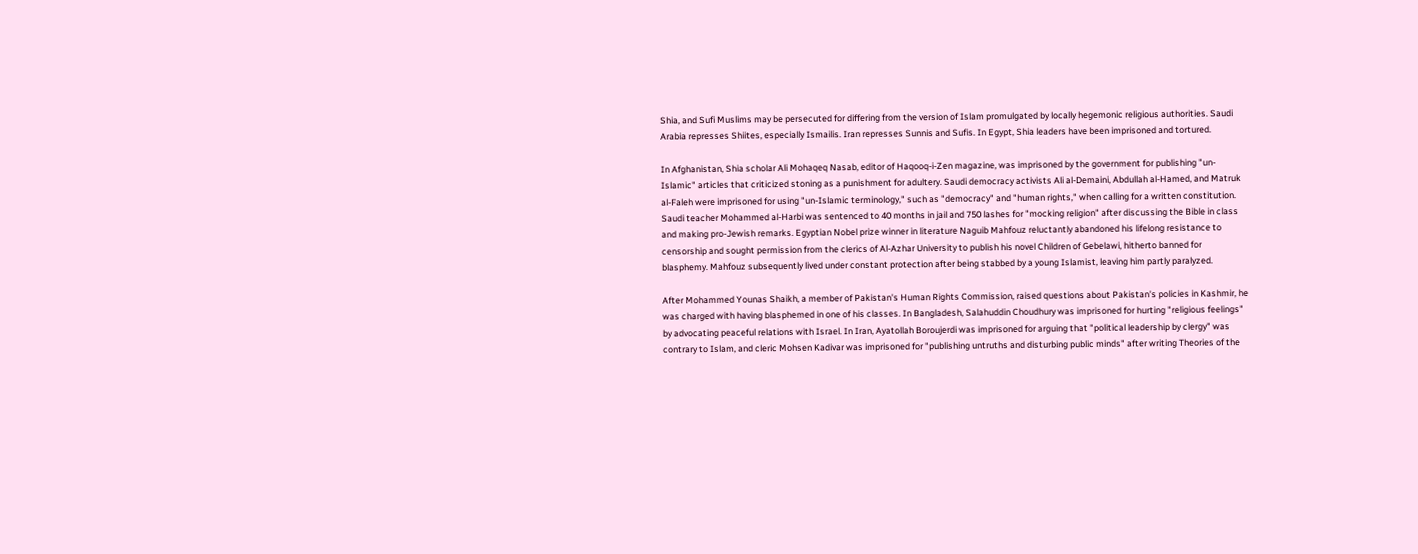Shia, and Sufi Muslims may be persecuted for differing from the version of Islam promulgated by locally hegemonic religious authorities. Saudi Arabia represses Shiites, especially Ismailis. Iran represses Sunnis and Sufis. In Egypt, Shia leaders have been imprisoned and tortured.

In Afghanistan, Shia scholar Ali Mohaqeq Nasab, editor of Haqooq-i-Zen magazine, was imprisoned by the government for publishing "un-Islamic" articles that criticized stoning as a punishment for adultery. Saudi democracy activists Ali al-Demaini, Abdullah al-Hamed, and Matruk al-Faleh were imprisoned for using "un-Islamic terminology," such as "democracy" and "human rights," when calling for a written constitution. Saudi teacher Mohammed al-Harbi was sentenced to 40 months in jail and 750 lashes for "mocking religion" after discussing the Bible in class and making pro-Jewish remarks. Egyptian Nobel prize winner in literature Naguib Mahfouz reluctantly abandoned his lifelong resistance to censorship and sought permission from the clerics of Al-Azhar University to publish his novel Children of Gebelawi, hitherto banned for blasphemy. Mahfouz subsequently lived under constant protection after being stabbed by a young Islamist, leaving him partly paralyzed.

After Mohammed Younas Shaikh, a member of Pakistan's Human Rights Commission, raised questions about Pakistan's policies in Kashmir, he was charged with having blasphemed in one of his classes. In Bangladesh, Salahuddin Choudhury was imprisoned for hurting "religious feelings" by advocating peaceful relations with Israel. In Iran, Ayatollah Boroujerdi was imprisoned for arguing that "political leadership by clergy" was contrary to Islam, and cleric Mohsen Kadivar was imprisoned for "publishing untruths and disturbing public minds" after writing Theories of the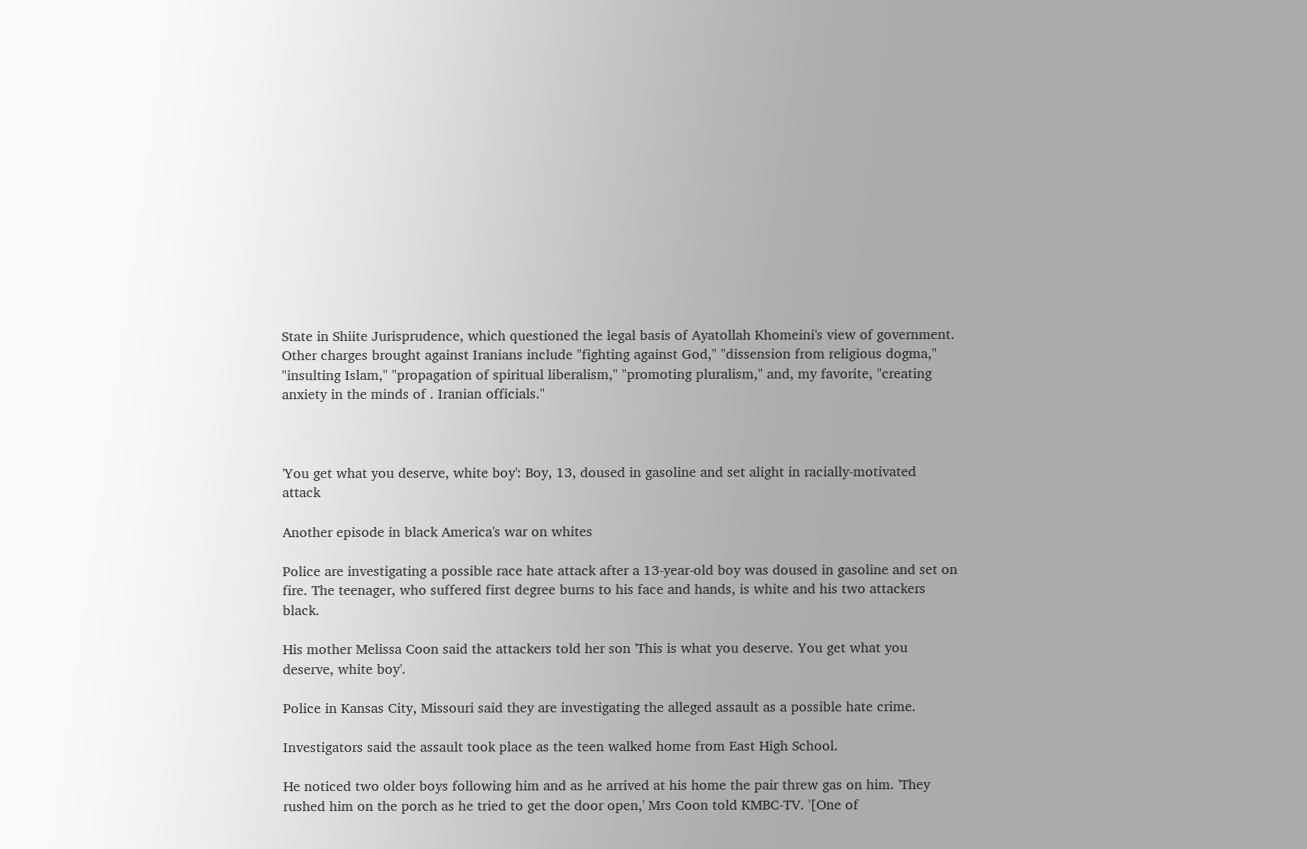State in Shiite Jurisprudence, which questioned the legal basis of Ayatollah Khomeini's view of government. Other charges brought against Iranians include "fighting against God," "dissension from religious dogma," "insulting Islam," "propagation of spiritual liberalism," "promoting pluralism," and, my favorite, "creating anxiety in the minds of . Iranian officials."



'You get what you deserve, white boy': Boy, 13, doused in gasoline and set alight in racially-motivated attack

Another episode in black America's war on whites

Police are investigating a possible race hate attack after a 13-year-old boy was doused in gasoline and set on fire. The teenager, who suffered first degree burns to his face and hands, is white and his two attackers black.

His mother Melissa Coon said the attackers told her son 'This is what you deserve. You get what you deserve, white boy'.

Police in Kansas City, Missouri said they are investigating the alleged assault as a possible hate crime.

Investigators said the assault took place as the teen walked home from East High School.

He noticed two older boys following him and as he arrived at his home the pair threw gas on him. 'They rushed him on the porch as he tried to get the door open,' Mrs Coon told KMBC-TV. '[One of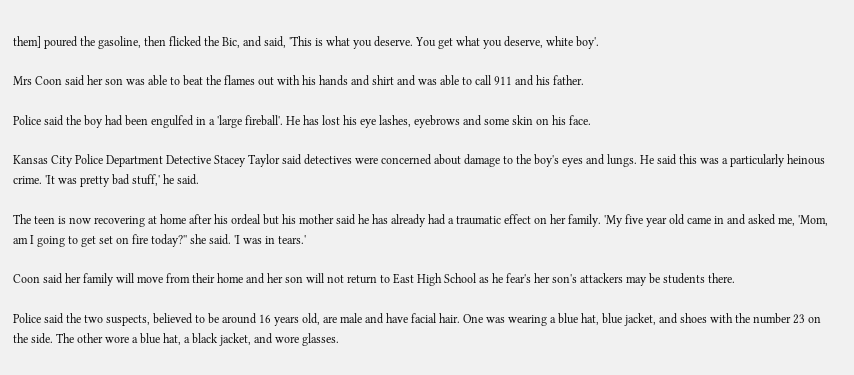them] poured the gasoline, then flicked the Bic, and said, 'This is what you deserve. You get what you deserve, white boy'.

Mrs Coon said her son was able to beat the flames out with his hands and shirt and was able to call 911 and his father.

Police said the boy had been engulfed in a 'large fireball'. He has lost his eye lashes, eyebrows and some skin on his face.

Kansas City Police Department Detective Stacey Taylor said detectives were concerned about damage to the boy's eyes and lungs. He said this was a particularly heinous crime. 'It was pretty bad stuff,' he said.

The teen is now recovering at home after his ordeal but his mother said he has already had a traumatic effect on her family. 'My five year old came in and asked me, 'Mom, am I going to get set on fire today?'' she said. 'I was in tears.'

Coon said her family will move from their home and her son will not return to East High School as he fear's her son's attackers may be students there.

Police said the two suspects, believed to be around 16 years old, are male and have facial hair. One was wearing a blue hat, blue jacket, and shoes with the number 23 on the side. The other wore a blue hat, a black jacket, and wore glasses.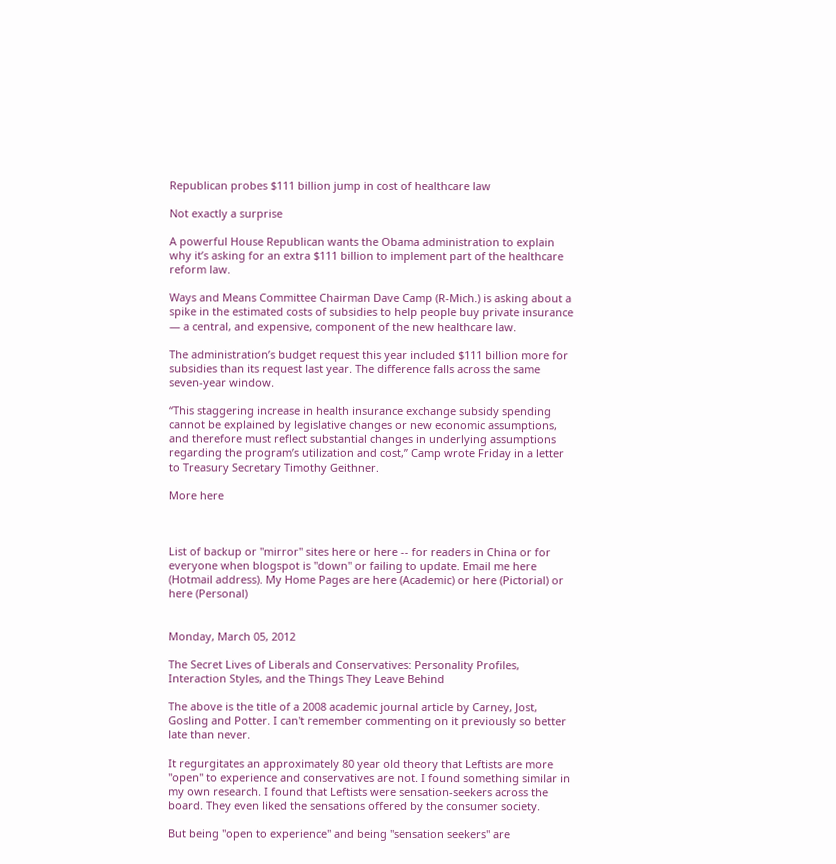Republican probes $111 billion jump in cost of healthcare law

Not exactly a surprise

A powerful House Republican wants the Obama administration to explain why it’s asking for an extra $111 billion to implement part of the healthcare reform law.

Ways and Means Committee Chairman Dave Camp (R-Mich.) is asking about a spike in the estimated costs of subsidies to help people buy private insurance — a central, and expensive, component of the new healthcare law.

The administration’s budget request this year included $111 billion more for subsidies than its request last year. The difference falls across the same seven-year window.

“This staggering increase in health insurance exchange subsidy spending cannot be explained by legislative changes or new economic assumptions, and therefore must reflect substantial changes in underlying assumptions regarding the program’s utilization and cost,” Camp wrote Friday in a letter to Treasury Secretary Timothy Geithner.

More here



List of backup or "mirror" sites here or here -- for readers in China or for everyone when blogspot is "down" or failing to update. Email me here (Hotmail address). My Home Pages are here (Academic) or here (Pictorial) or here (Personal)


Monday, March 05, 2012

The Secret Lives of Liberals and Conservatives: Personality Profiles, Interaction Styles, and the Things They Leave Behind

The above is the title of a 2008 academic journal article by Carney, Jost, Gosling and Potter. I can't remember commenting on it previously so better late than never.

It regurgitates an approximately 80 year old theory that Leftists are more "open" to experience and conservatives are not. I found something similar in my own research. I found that Leftists were sensation-seekers across the board. They even liked the sensations offered by the consumer society.

But being "open to experience" and being "sensation seekers" are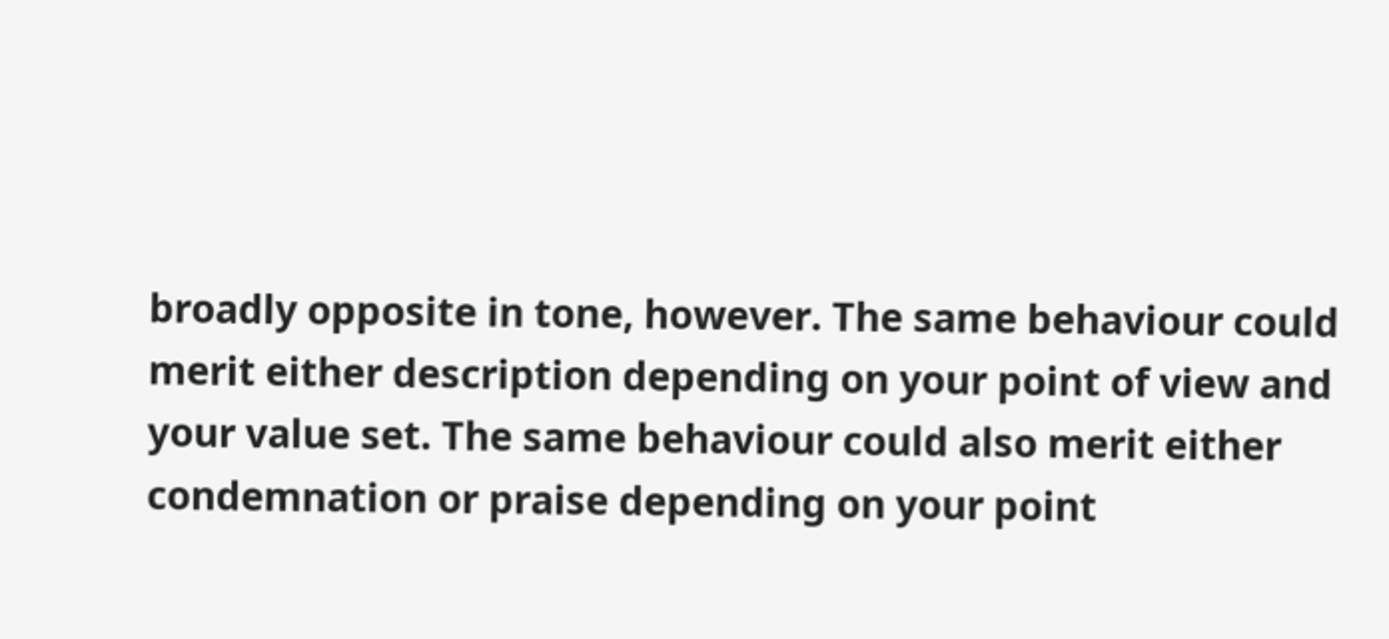broadly opposite in tone, however. The same behaviour could merit either description depending on your point of view and your value set. The same behaviour could also merit either condemnation or praise depending on your point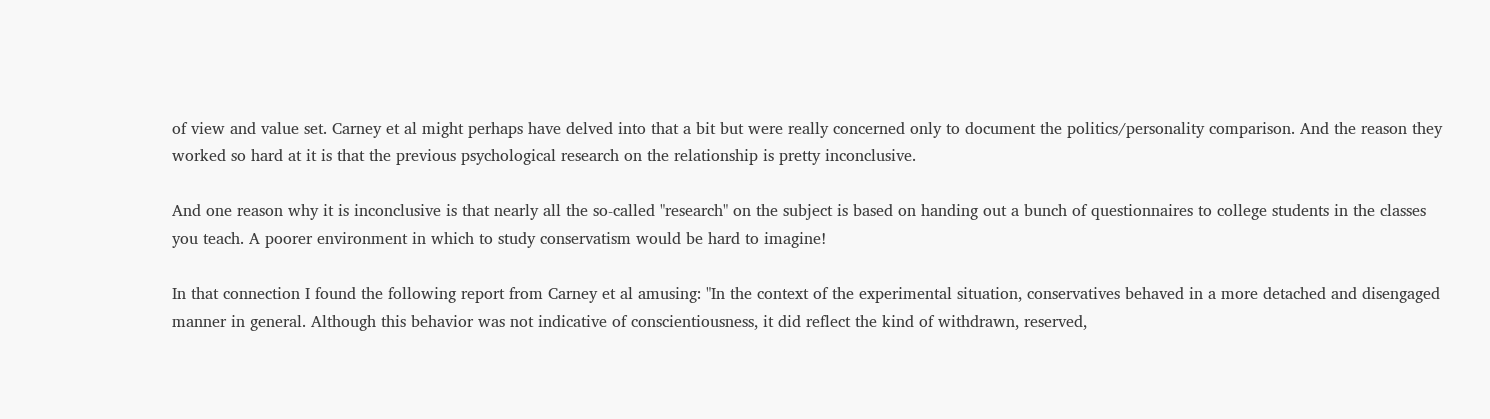of view and value set. Carney et al might perhaps have delved into that a bit but were really concerned only to document the politics/personality comparison. And the reason they worked so hard at it is that the previous psychological research on the relationship is pretty inconclusive.

And one reason why it is inconclusive is that nearly all the so-called "research" on the subject is based on handing out a bunch of questionnaires to college students in the classes you teach. A poorer environment in which to study conservatism would be hard to imagine!

In that connection I found the following report from Carney et al amusing: "In the context of the experimental situation, conservatives behaved in a more detached and disengaged manner in general. Although this behavior was not indicative of conscientiousness, it did reflect the kind of withdrawn, reserved,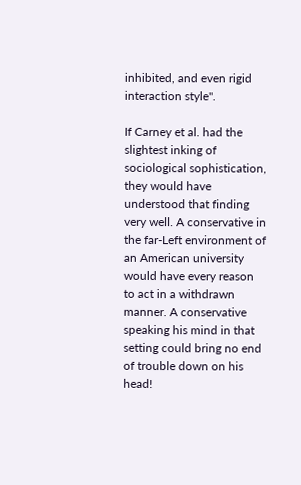inhibited, and even rigid interaction style".

If Carney et al. had the slightest inking of sociological sophistication, they would have understood that finding very well. A conservative in the far-Left environment of an American university would have every reason to act in a withdrawn manner. A conservative speaking his mind in that setting could bring no end of trouble down on his head!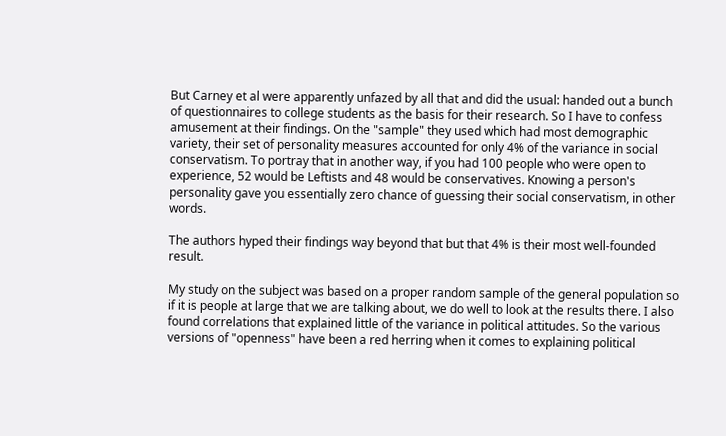But Carney et al were apparently unfazed by all that and did the usual: handed out a bunch of questionnaires to college students as the basis for their research. So I have to confess amusement at their findings. On the "sample" they used which had most demographic variety, their set of personality measures accounted for only 4% of the variance in social conservatism. To portray that in another way, if you had 100 people who were open to experience, 52 would be Leftists and 48 would be conservatives. Knowing a person's personality gave you essentially zero chance of guessing their social conservatism, in other words.

The authors hyped their findings way beyond that but that 4% is their most well-founded result.

My study on the subject was based on a proper random sample of the general population so if it is people at large that we are talking about, we do well to look at the results there. I also found correlations that explained little of the variance in political attitudes. So the various versions of "openness" have been a red herring when it comes to explaining political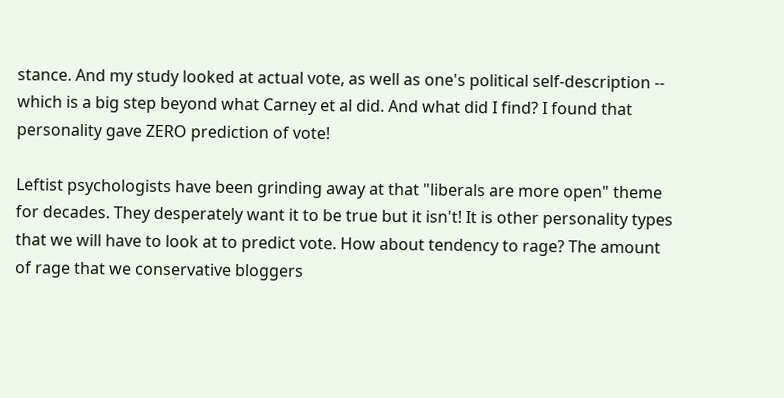stance. And my study looked at actual vote, as well as one's political self-description -- which is a big step beyond what Carney et al did. And what did I find? I found that personality gave ZERO prediction of vote!

Leftist psychologists have been grinding away at that "liberals are more open" theme for decades. They desperately want it to be true but it isn't! It is other personality types that we will have to look at to predict vote. How about tendency to rage? The amount of rage that we conservative bloggers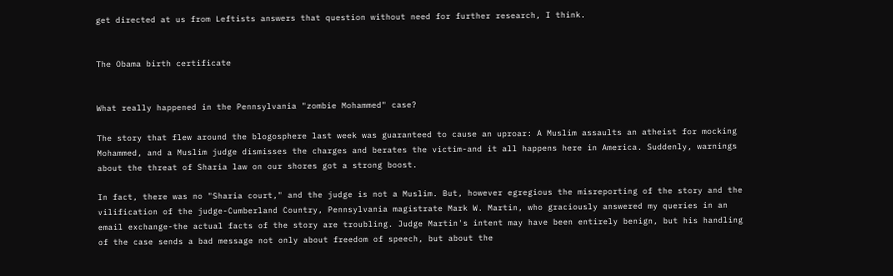get directed at us from Leftists answers that question without need for further research, I think.


The Obama birth certificate


What really happened in the Pennsylvania "zombie Mohammed" case?

The story that flew around the blogosphere last week was guaranteed to cause an uproar: A Muslim assaults an atheist for mocking Mohammed, and a Muslim judge dismisses the charges and berates the victim-and it all happens here in America. Suddenly, warnings about the threat of Sharia law on our shores got a strong boost.

In fact, there was no "Sharia court," and the judge is not a Muslim. But, however egregious the misreporting of the story and the vilification of the judge-Cumberland Country, Pennsylvania magistrate Mark W. Martin, who graciously answered my queries in an email exchange-the actual facts of the story are troubling. Judge Martin's intent may have been entirely benign, but his handling of the case sends a bad message not only about freedom of speech, but about the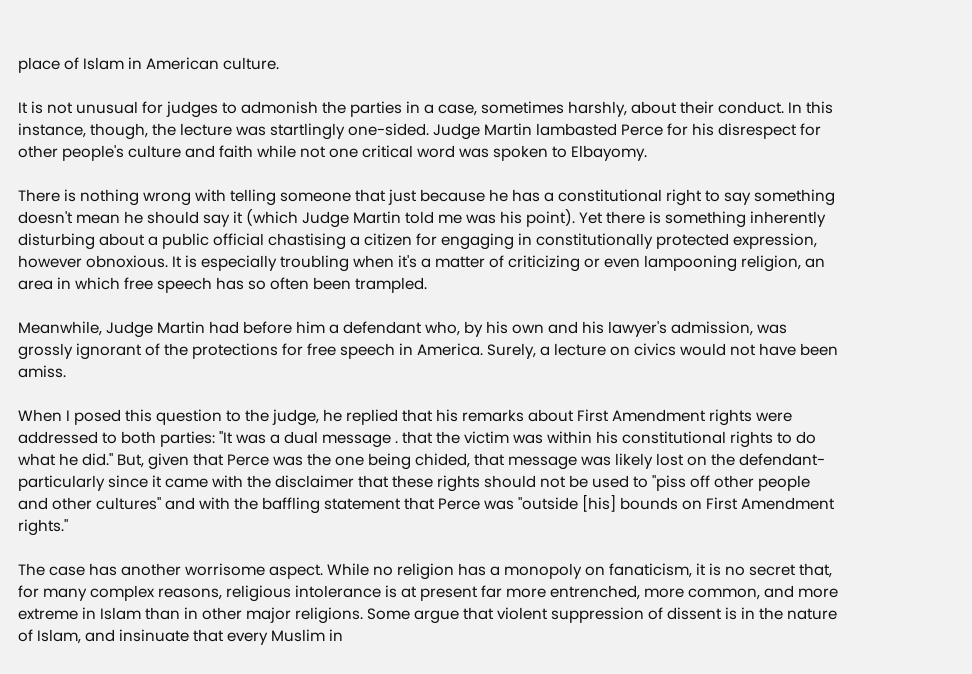place of Islam in American culture.

It is not unusual for judges to admonish the parties in a case, sometimes harshly, about their conduct. In this instance, though, the lecture was startlingly one-sided. Judge Martin lambasted Perce for his disrespect for other people's culture and faith while not one critical word was spoken to Elbayomy.

There is nothing wrong with telling someone that just because he has a constitutional right to say something doesn't mean he should say it (which Judge Martin told me was his point). Yet there is something inherently disturbing about a public official chastising a citizen for engaging in constitutionally protected expression, however obnoxious. It is especially troubling when it's a matter of criticizing or even lampooning religion, an area in which free speech has so often been trampled.

Meanwhile, Judge Martin had before him a defendant who, by his own and his lawyer's admission, was grossly ignorant of the protections for free speech in America. Surely, a lecture on civics would not have been amiss.

When I posed this question to the judge, he replied that his remarks about First Amendment rights were addressed to both parties: "It was a dual message . that the victim was within his constitutional rights to do what he did." But, given that Perce was the one being chided, that message was likely lost on the defendant-particularly since it came with the disclaimer that these rights should not be used to "piss off other people and other cultures" and with the baffling statement that Perce was "outside [his] bounds on First Amendment rights."

The case has another worrisome aspect. While no religion has a monopoly on fanaticism, it is no secret that, for many complex reasons, religious intolerance is at present far more entrenched, more common, and more extreme in Islam than in other major religions. Some argue that violent suppression of dissent is in the nature of Islam, and insinuate that every Muslim in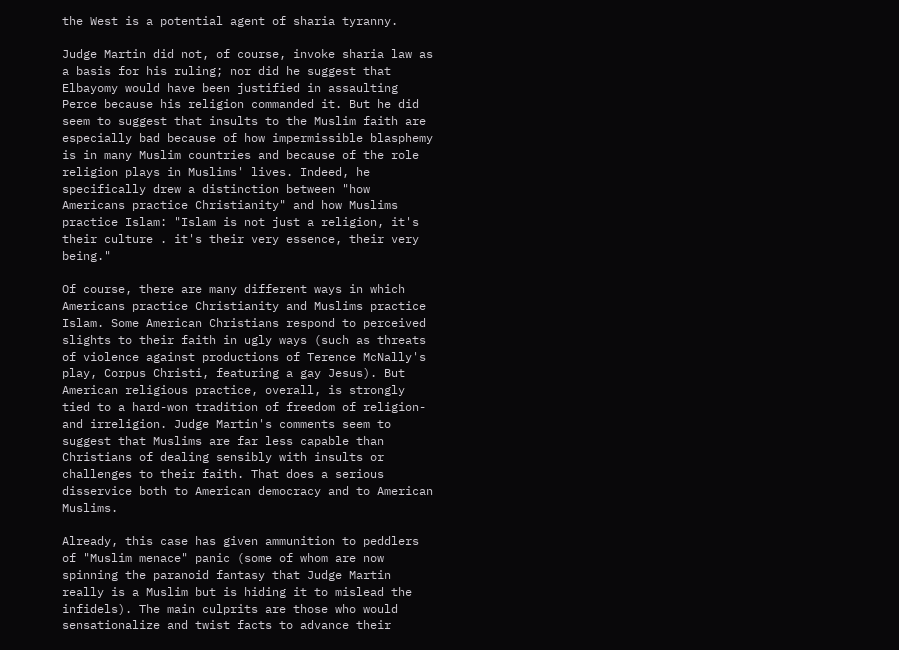the West is a potential agent of sharia tyranny.

Judge Martin did not, of course, invoke sharia law as a basis for his ruling; nor did he suggest that Elbayomy would have been justified in assaulting Perce because his religion commanded it. But he did seem to suggest that insults to the Muslim faith are especially bad because of how impermissible blasphemy is in many Muslim countries and because of the role religion plays in Muslims' lives. Indeed, he specifically drew a distinction between "how Americans practice Christianity" and how Muslims practice Islam: "Islam is not just a religion, it's their culture . it's their very essence, their very being."

Of course, there are many different ways in which Americans practice Christianity and Muslims practice Islam. Some American Christians respond to perceived slights to their faith in ugly ways (such as threats of violence against productions of Terence McNally's play, Corpus Christi, featuring a gay Jesus). But American religious practice, overall, is strongly tied to a hard-won tradition of freedom of religion-and irreligion. Judge Martin's comments seem to suggest that Muslims are far less capable than Christians of dealing sensibly with insults or challenges to their faith. That does a serious disservice both to American democracy and to American Muslims.

Already, this case has given ammunition to peddlers of "Muslim menace" panic (some of whom are now spinning the paranoid fantasy that Judge Martin really is a Muslim but is hiding it to mislead the infidels). The main culprits are those who would sensationalize and twist facts to advance their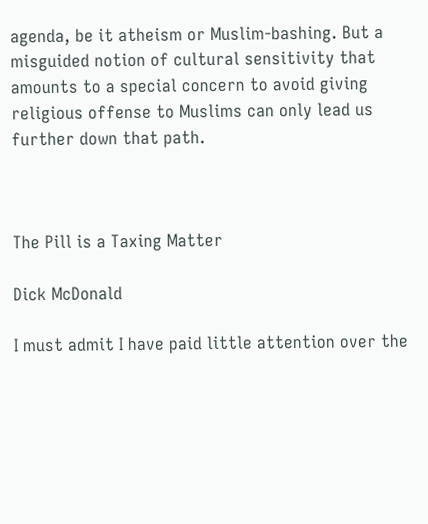agenda, be it atheism or Muslim-bashing. But a misguided notion of cultural sensitivity that amounts to a special concern to avoid giving religious offense to Muslims can only lead us further down that path.



The Pill is a Taxing Matter

Dick McDonald

I must admit I have paid little attention over the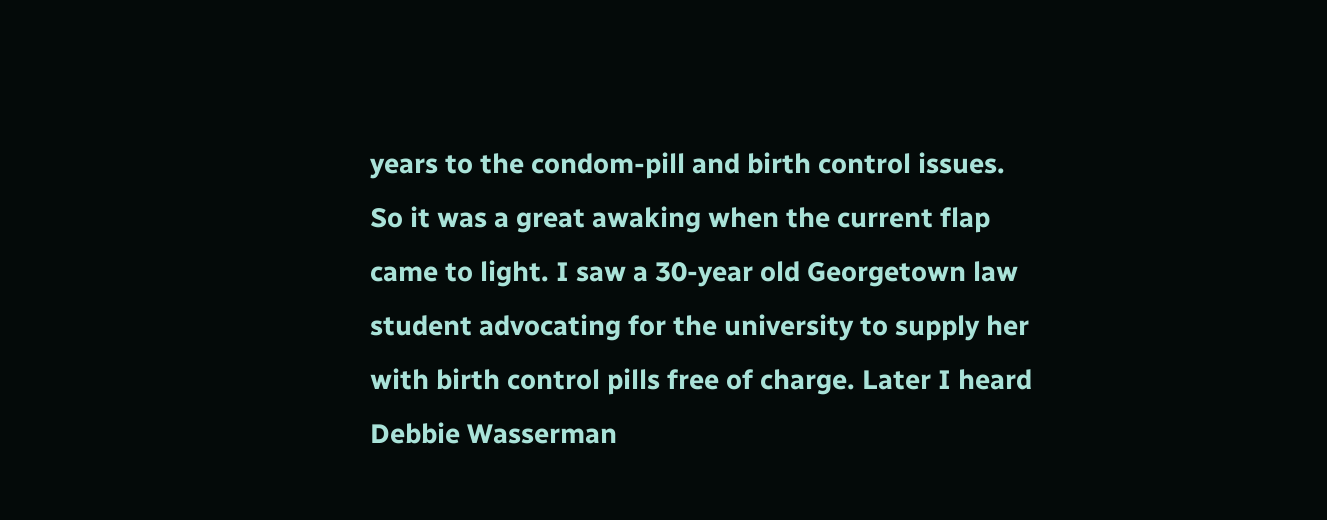years to the condom-pill and birth control issues. So it was a great awaking when the current flap came to light. I saw a 30-year old Georgetown law student advocating for the university to supply her with birth control pills free of charge. Later I heard Debbie Wasserman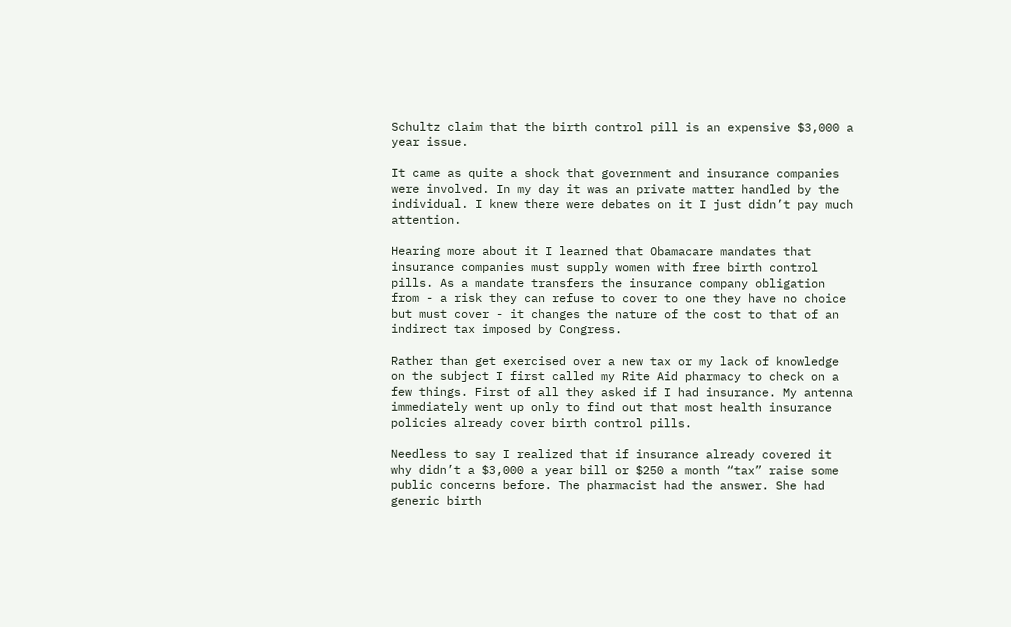Schultz claim that the birth control pill is an expensive $3,000 a year issue.

It came as quite a shock that government and insurance companies were involved. In my day it was an private matter handled by the individual. I knew there were debates on it I just didn’t pay much attention.

Hearing more about it I learned that Obamacare mandates that insurance companies must supply women with free birth control pills. As a mandate transfers the insurance company obligation from - a risk they can refuse to cover to one they have no choice but must cover - it changes the nature of the cost to that of an indirect tax imposed by Congress.

Rather than get exercised over a new tax or my lack of knowledge on the subject I first called my Rite Aid pharmacy to check on a few things. First of all they asked if I had insurance. My antenna immediately went up only to find out that most health insurance policies already cover birth control pills.

Needless to say I realized that if insurance already covered it why didn’t a $3,000 a year bill or $250 a month “tax” raise some public concerns before. The pharmacist had the answer. She had generic birth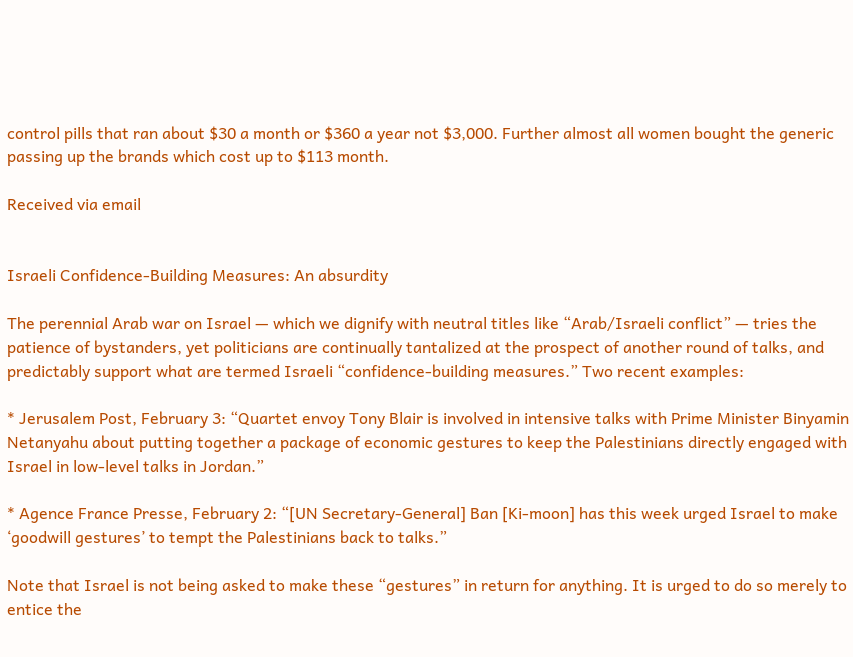control pills that ran about $30 a month or $360 a year not $3,000. Further almost all women bought the generic passing up the brands which cost up to $113 month.

Received via email


Israeli Confidence-Building Measures: An absurdity

The perennial Arab war on Israel — which we dignify with neutral titles like “Arab/Israeli conflict” — tries the patience of bystanders, yet politicians are continually tantalized at the prospect of another round of talks, and predictably support what are termed Israeli “confidence-building measures.” Two recent examples:

* Jerusalem Post, February 3: “Quartet envoy Tony Blair is involved in intensive talks with Prime Minister Binyamin Netanyahu about putting together a package of economic gestures to keep the Palestinians directly engaged with Israel in low-level talks in Jordan.”

* Agence France Presse, February 2: “[UN Secretary-General] Ban [Ki-moon] has this week urged Israel to make ‘goodwill gestures’ to tempt the Palestinians back to talks.”

Note that Israel is not being asked to make these “gestures” in return for anything. It is urged to do so merely to entice the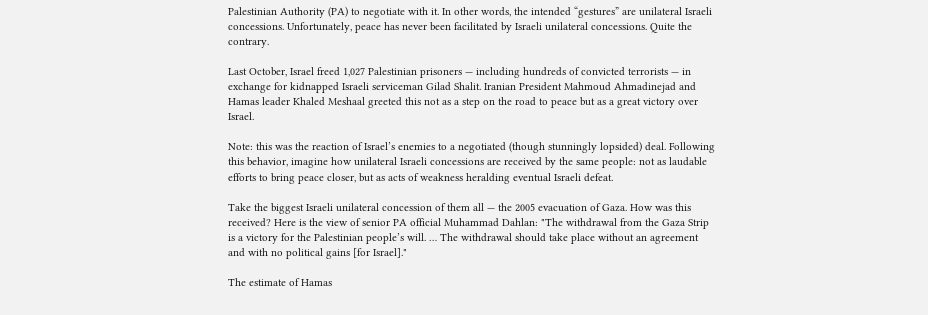Palestinian Authority (PA) to negotiate with it. In other words, the intended “gestures” are unilateral Israeli concessions. Unfortunately, peace has never been facilitated by Israeli unilateral concessions. Quite the contrary.

Last October, Israel freed 1,027 Palestinian prisoners — including hundreds of convicted terrorists — in exchange for kidnapped Israeli serviceman Gilad Shalit. Iranian President Mahmoud Ahmadinejad and Hamas leader Khaled Meshaal greeted this not as a step on the road to peace but as a great victory over Israel.

Note: this was the reaction of Israel’s enemies to a negotiated (though stunningly lopsided) deal. Following this behavior, imagine how unilateral Israeli concessions are received by the same people: not as laudable efforts to bring peace closer, but as acts of weakness heralding eventual Israeli defeat.

Take the biggest Israeli unilateral concession of them all — the 2005 evacuation of Gaza. How was this received? Here is the view of senior PA official Muhammad Dahlan: "The withdrawal from the Gaza Strip is a victory for the Palestinian people’s will. … The withdrawal should take place without an agreement and with no political gains [for Israel]."

The estimate of Hamas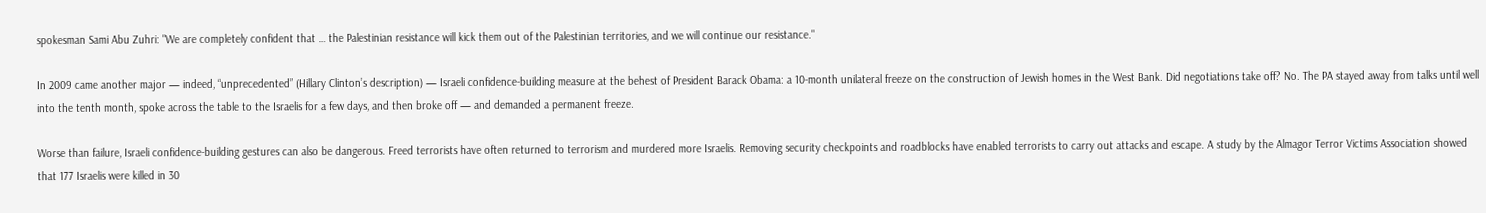spokesman Sami Abu Zuhri: "We are completely confident that … the Palestinian resistance will kick them out of the Palestinian territories, and we will continue our resistance."

In 2009 came another major — indeed, “unprecedented” (Hillary Clinton’s description) — Israeli confidence-building measure at the behest of President Barack Obama: a 10-month unilateral freeze on the construction of Jewish homes in the West Bank. Did negotiations take off? No. The PA stayed away from talks until well into the tenth month, spoke across the table to the Israelis for a few days, and then broke off — and demanded a permanent freeze.

Worse than failure, Israeli confidence-building gestures can also be dangerous. Freed terrorists have often returned to terrorism and murdered more Israelis. Removing security checkpoints and roadblocks have enabled terrorists to carry out attacks and escape. A study by the Almagor Terror Victims Association showed that 177 Israelis were killed in 30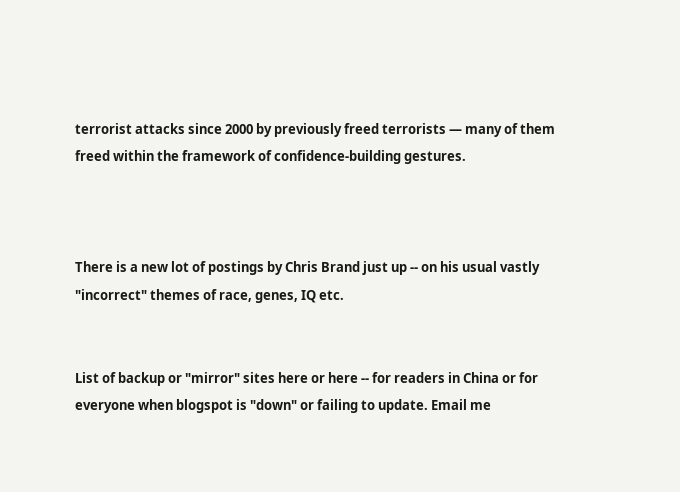terrorist attacks since 2000 by previously freed terrorists — many of them freed within the framework of confidence-building gestures.



There is a new lot of postings by Chris Brand just up -- on his usual vastly "incorrect" themes of race, genes, IQ etc.


List of backup or "mirror" sites here or here -- for readers in China or for everyone when blogspot is "down" or failing to update. Email me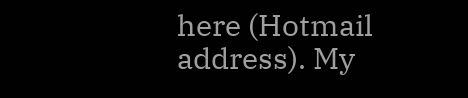here (Hotmail address). My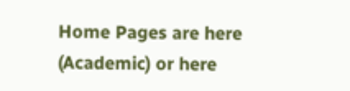Home Pages are here (Academic) or here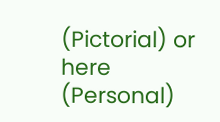(Pictorial) or here (Personal)